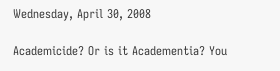Wednesday, April 30, 2008

Academicide? Or is it Academentia? You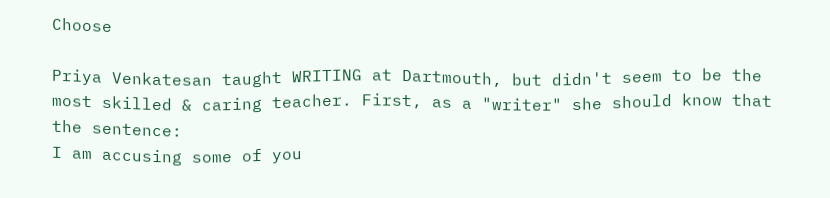Choose

Priya Venkatesan taught WRITING at Dartmouth, but didn't seem to be the most skilled & caring teacher. First, as a "writer" she should know that the sentence:
I am accusing some of you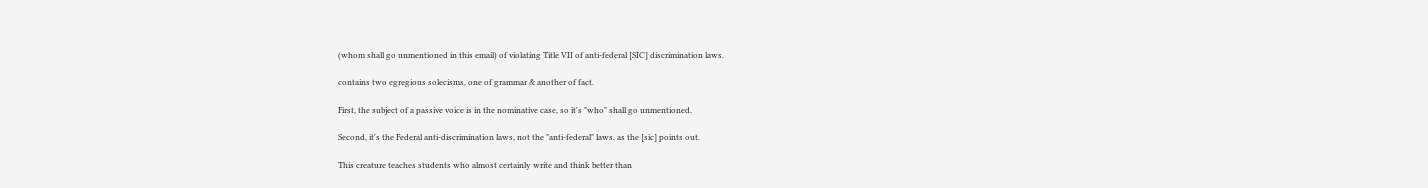(whom shall go unmentioned in this email) of violating Title VII of anti-federal [SIC] discrimination laws.

contains two egregious solecisms, one of grammar & another of fact.

First, the subject of a passive voice is in the nominative case, so it's "who" shall go unmentioned.

Second, it's the Federal anti-discrimination laws, not the "anti-federal" laws, as the [sic] points out.

This creature teaches students who almost certainly write and think better than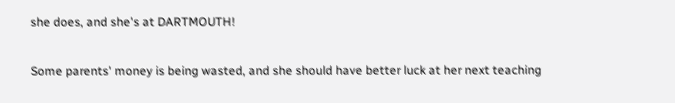she does, and she's at DARTMOUTH!

Some parents' money is being wasted, and she should have better luck at her next teaching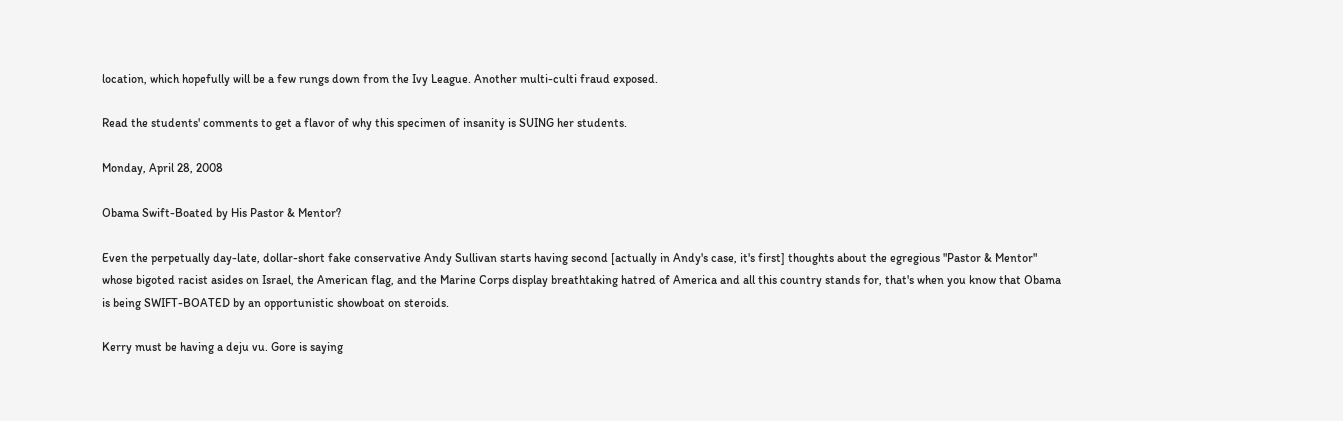location, which hopefully will be a few rungs down from the Ivy League. Another multi-culti fraud exposed.

Read the students' comments to get a flavor of why this specimen of insanity is SUING her students.

Monday, April 28, 2008

Obama Swift-Boated by His Pastor & Mentor?

Even the perpetually day-late, dollar-short fake conservative Andy Sullivan starts having second [actually in Andy's case, it's first] thoughts about the egregious "Pastor & Mentor" whose bigoted racist asides on Israel, the American flag, and the Marine Corps display breathtaking hatred of America and all this country stands for, that's when you know that Obama is being SWIFT-BOATED by an opportunistic showboat on steroids.

Kerry must be having a deju vu. Gore is saying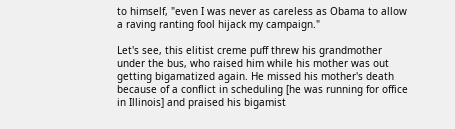to himself, "even I was never as careless as Obama to allow a raving ranting fool hijack my campaign."

Let's see, this elitist creme puff threw his grandmother under the bus, who raised him while his mother was out getting bigamatized again. He missed his mother's death because of a conflict in scheduling [he was running for office in Illinois] and praised his bigamist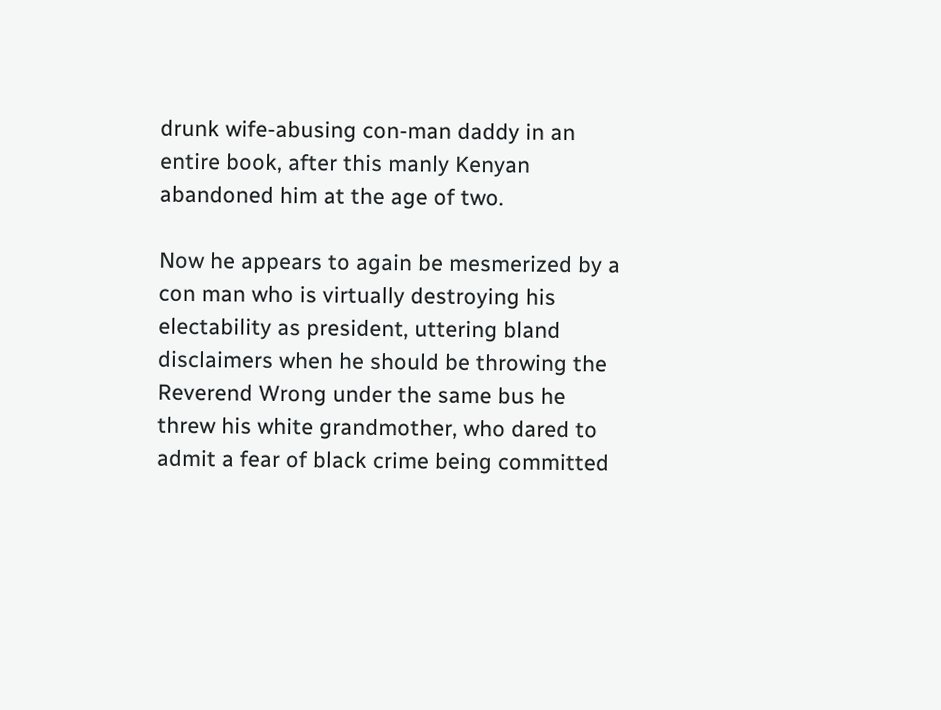drunk wife-abusing con-man daddy in an entire book, after this manly Kenyan abandoned him at the age of two.

Now he appears to again be mesmerized by a con man who is virtually destroying his electability as president, uttering bland disclaimers when he should be throwing the Reverend Wrong under the same bus he threw his white grandmother, who dared to admit a fear of black crime being committed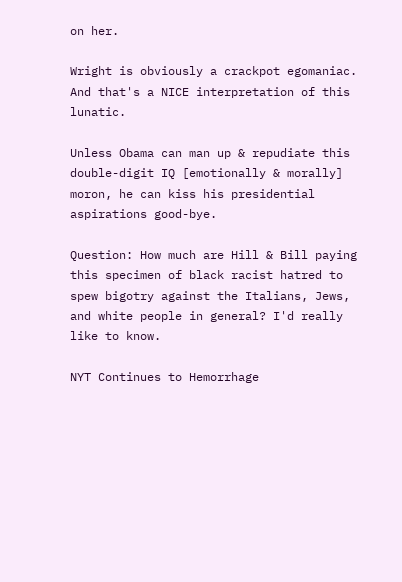on her.

Wright is obviously a crackpot egomaniac. And that's a NICE interpretation of this lunatic.

Unless Obama can man up & repudiate this double-digit IQ [emotionally & morally] moron, he can kiss his presidential aspirations good-bye.

Question: How much are Hill & Bill paying this specimen of black racist hatred to spew bigotry against the Italians, Jews, and white people in general? I'd really like to know.

NYT Continues to Hemorrhage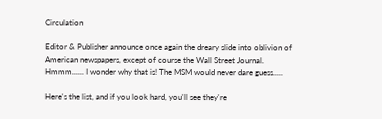Circulation

Editor & Publisher announce once again the dreary slide into oblivion of American newspapers, except of course the Wall Street Journal. Hmmm...... I wonder why that is! The MSM would never dare guess.....

Here's the list, and if you look hard, you'll see they're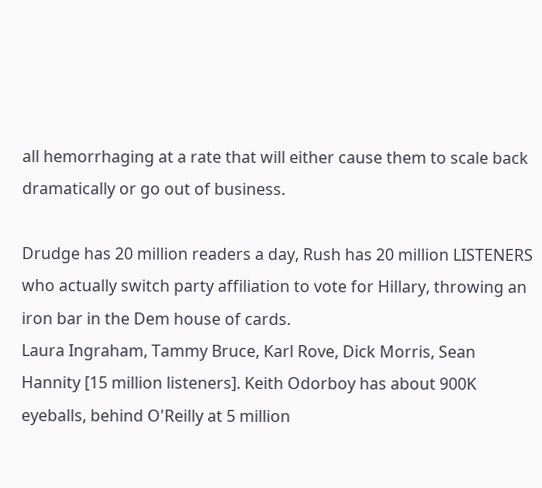all hemorrhaging at a rate that will either cause them to scale back dramatically or go out of business.

Drudge has 20 million readers a day, Rush has 20 million LISTENERS who actually switch party affiliation to vote for Hillary, throwing an iron bar in the Dem house of cards.
Laura Ingraham, Tammy Bruce, Karl Rove, Dick Morris, Sean Hannity [15 million listeners]. Keith Odorboy has about 900K eyeballs, behind O'Reilly at 5 million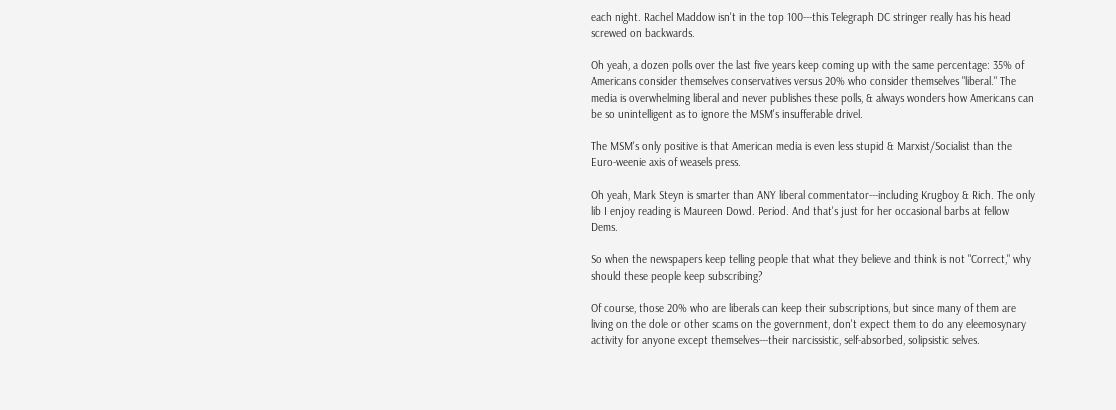each night. Rachel Maddow isn't in the top 100---this Telegraph DC stringer really has his head screwed on backwards.

Oh yeah, a dozen polls over the last five years keep coming up with the same percentage: 35% of Americans consider themselves conservatives versus 20% who consider themselves "liberal." The media is overwhelming liberal and never publishes these polls, & always wonders how Americans can be so unintelligent as to ignore the MSM's insufferable drivel.

The MSM's only positive is that American media is even less stupid & Marxist/Socialist than the Euro-weenie axis of weasels press.

Oh yeah, Mark Steyn is smarter than ANY liberal commentator---including Krugboy & Rich. The only lib I enjoy reading is Maureen Dowd. Period. And that's just for her occasional barbs at fellow Dems.

So when the newspapers keep telling people that what they believe and think is not "Correct," why should these people keep subscribing?

Of course, those 20% who are liberals can keep their subscriptions, but since many of them are living on the dole or other scams on the government, don't expect them to do any eleemosynary activity for anyone except themselves---their narcissistic, self-absorbed, solipsistic selves.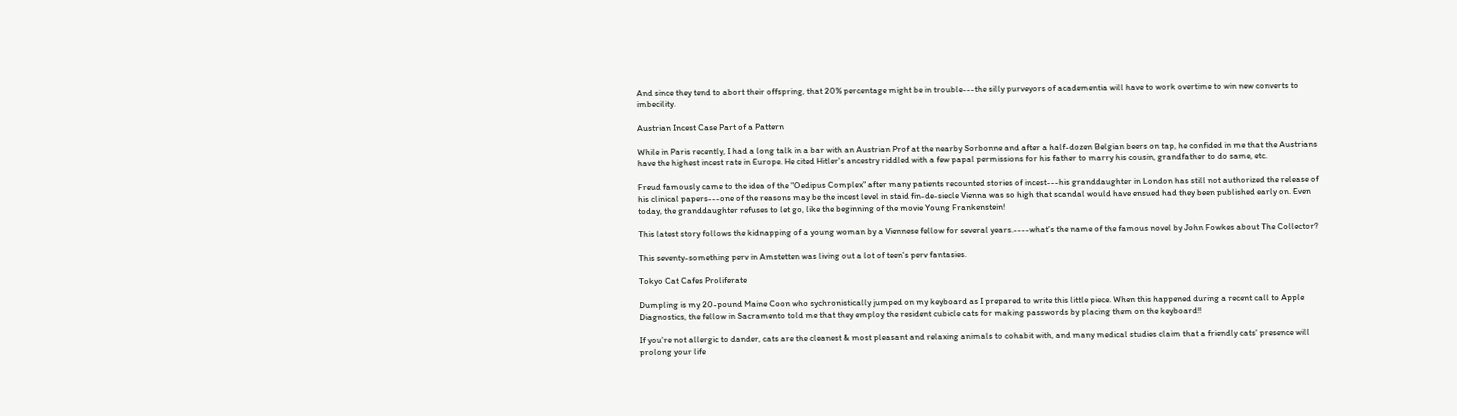And since they tend to abort their offspring, that 20% percentage might be in trouble---the silly purveyors of academentia will have to work overtime to win new converts to imbecility.

Austrian Incest Case Part of a Pattern

While in Paris recently, I had a long talk in a bar with an Austrian Prof at the nearby Sorbonne and after a half-dozen Belgian beers on tap, he confided in me that the Austrians have the highest incest rate in Europe. He cited Hitler's ancestry riddled with a few papal permissions for his father to marry his cousin, grandfather to do same, etc.

Freud famously came to the idea of the "Oedipus Complex" after many patients recounted stories of incest---his granddaughter in London has still not authorized the release of his clinical papers---one of the reasons may be the incest level in staid fin-de-siecle Vienna was so high that scandal would have ensued had they been published early on. Even today, the granddaughter refuses to let go, like the beginning of the movie Young Frankenstein!

This latest story follows the kidnapping of a young woman by a Viennese fellow for several years.----what's the name of the famous novel by John Fowkes about The Collector?

This seventy-something perv in Amstetten was living out a lot of teen's perv fantasies.

Tokyo Cat Cafes Proliferate

Dumpling is my 20-pound Maine Coon who sychronistically jumped on my keyboard as I prepared to write this little piece. When this happened during a recent call to Apple Diagnostics, the fellow in Sacramento told me that they employ the resident cubicle cats for making passwords by placing them on the keyboard!!

If you're not allergic to dander, cats are the cleanest & most pleasant and relaxing animals to cohabit with, and many medical studies claim that a friendly cats' presence will prolong your life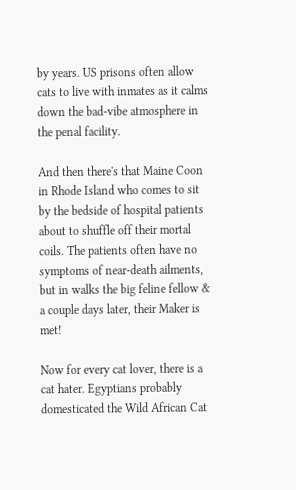by years. US prisons often allow cats to live with inmates as it calms down the bad-vibe atmosphere in the penal facility.

And then there's that Maine Coon in Rhode Island who comes to sit by the bedside of hospital patients about to shuffle off their mortal coils. The patients often have no symptoms of near-death ailments, but in walks the big feline fellow & a couple days later, their Maker is met!

Now for every cat lover, there is a cat hater. Egyptians probably domesticated the Wild African Cat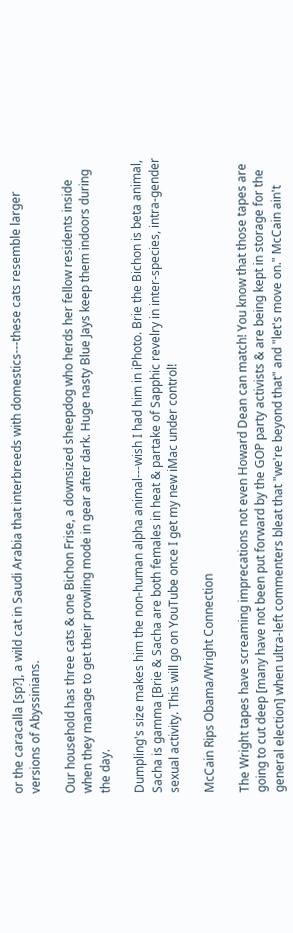or the caracalla [sp?], a wild cat in Saudi Arabia that interbreeds with domestics---these cats resemble larger versions of Abyssinians.

Our household has three cats & one Bichon Frise, a downsized sheepdog who herds her fellow residents inside when they manage to get their prowling mode in gear after dark. Huge nasty Blue Jays keep them indoors during the day.

Dumpling's size makes him the non-human alpha animal---wish I had him in iPhoto. Brie the Bichon is beta animal, Sacha is gamma [Brie & Sacha are both females in heat & partake of Sapphic revelry in inter-species, intra-gender sexual activity. This will go on YouTube once I get my new iMac under control!

McCain Rips Obama/Wright Connection

The Wright tapes have screaming imprecations not even Howard Dean can match! You know that those tapes are going to cut deep [many have not been put forward by the GOP party activists & are being kept in storage for the general election] when ultra-left commenters bleat that "we're beyond that" and "let's move on." McCain ain't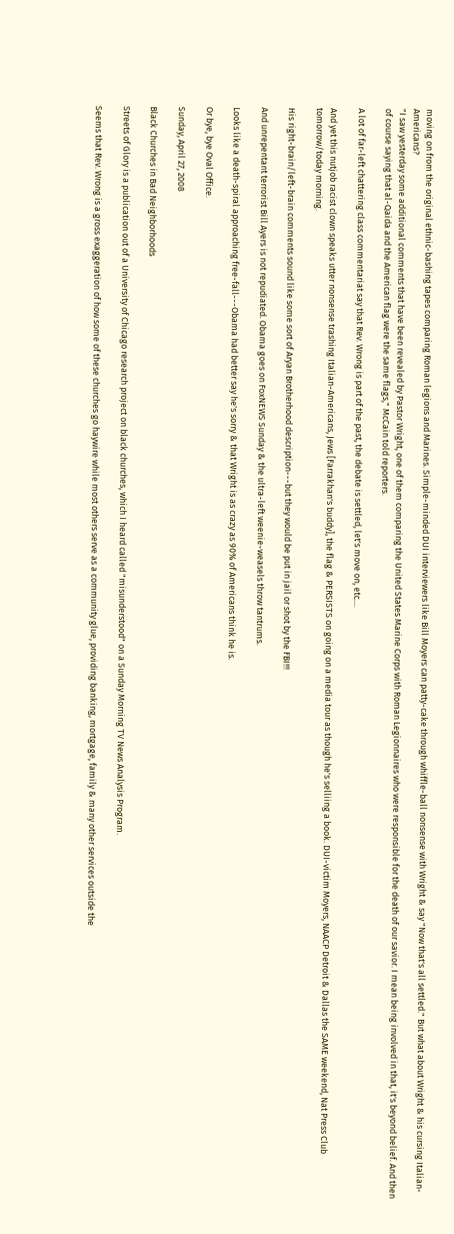moving on from the original ethnic-bashing tapes comparing Roman legions and Marines. Simple-minded DUI interviewers like Bill Moyers can patty-cake through whiffle-ball nonsense with Wright & say "Now that's all settled." But what about Wright & his cursing Italian-Americans?
"I saw yesterday some additional comments that have been revealed by Pastor Wright, one of them comparing the United States Marine Corps with Roman Legionnaires who were responsible for the death of our savior. I mean being involved in that, it's beyond belief. And then of course saying that al-Qaida and the American flag were the same flags," McCain told reporters.

A lot of far-left chattering class commentariat say that Rev. Wrong is part of the past, the debate is settled, let's move on, etc....

And yet this nutjob racist clown speaks utter nonsense trashing Italian-Americans, Jews [Farrakhan's buddy], the flag & PERSISTS on going on a media tour as though he's selliing a book. DUI-victim Moyers, NAACP Detroit & Dallas the SAME weekend, Nat Press Club tomorrow/today morning.

His right-brain/left-brain comments sound like some sort of Aryan Brotherhood description---but they would be put in jail or shot by the FBI!!!

And unrepentant terrorist Bill Ayers is not repudiated. Obama goes on FoxNEWS Sunday & the ultra-left weenie-weasels throw tantrums.

Looks like a death-spiral approaching free-fall---Obama had better say he's sorry & that Wright is as crazy as 90% of Americans think he is.

Or bye, bye Oval Office.

Sunday, April 27, 2008

Black Churches in Bad Neighborhoods

Streets of Glory is a publication out of a University of Chicago research project on black churches, which I heard called "misunderstood" on a Sunday Morning TV News Analysis Program.

Seems that Rev. Wrong is a gross exaggeration of how some of these churches go haywire while most others serve as a community glue, providing banking, mortgage, family & many other services outside the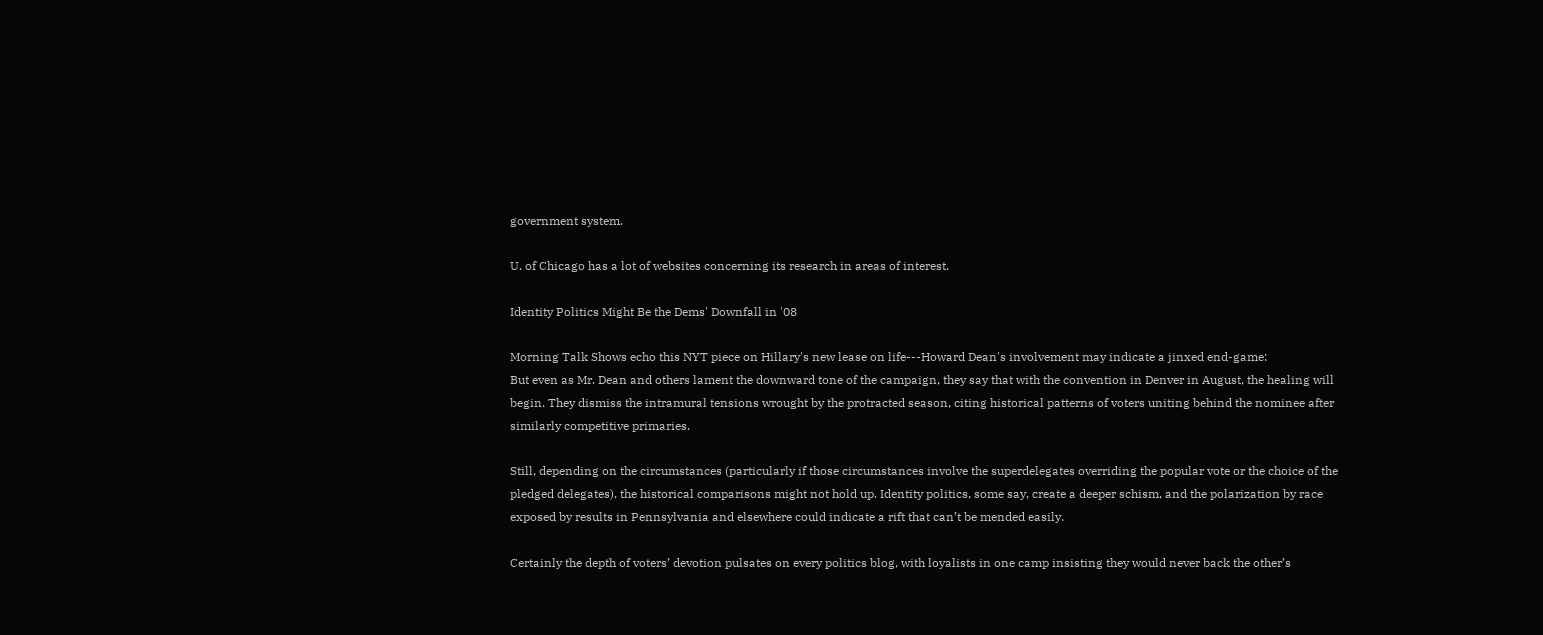government system.

U. of Chicago has a lot of websites concerning its research in areas of interest.

Identity Politics Might Be the Dems' Downfall in '08

Morning Talk Shows echo this NYT piece on Hillary's new lease on life---Howard Dean's involvement may indicate a jinxed end-game:
But even as Mr. Dean and others lament the downward tone of the campaign, they say that with the convention in Denver in August, the healing will begin. They dismiss the intramural tensions wrought by the protracted season, citing historical patterns of voters uniting behind the nominee after similarly competitive primaries.

Still, depending on the circumstances (particularly if those circumstances involve the superdelegates overriding the popular vote or the choice of the pledged delegates), the historical comparisons might not hold up. Identity politics, some say, create a deeper schism, and the polarization by race exposed by results in Pennsylvania and elsewhere could indicate a rift that can’t be mended easily.

Certainly the depth of voters’ devotion pulsates on every politics blog, with loyalists in one camp insisting they would never back the other’s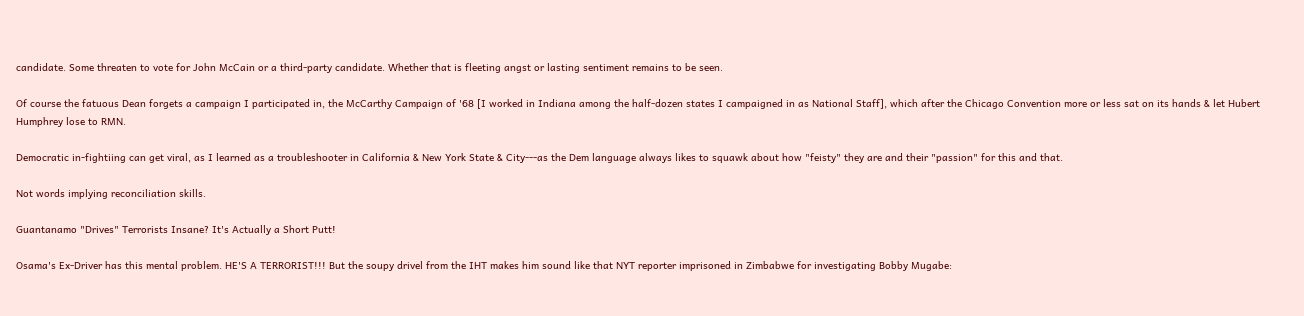candidate. Some threaten to vote for John McCain or a third-party candidate. Whether that is fleeting angst or lasting sentiment remains to be seen.

Of course the fatuous Dean forgets a campaign I participated in, the McCarthy Campaign of '68 [I worked in Indiana among the half-dozen states I campaigned in as National Staff], which after the Chicago Convention more or less sat on its hands & let Hubert Humphrey lose to RMN.

Democratic in-fightiing can get viral, as I learned as a troubleshooter in California & New York State & City---as the Dem language always likes to squawk about how "feisty" they are and their "passion" for this and that.

Not words implying reconciliation skills.

Guantanamo "Drives" Terrorists Insane? It's Actually a Short Putt!

Osama's Ex-Driver has this mental problem. HE'S A TERRORIST!!! But the soupy drivel from the IHT makes him sound like that NYT reporter imprisoned in Zimbabwe for investigating Bobby Mugabe: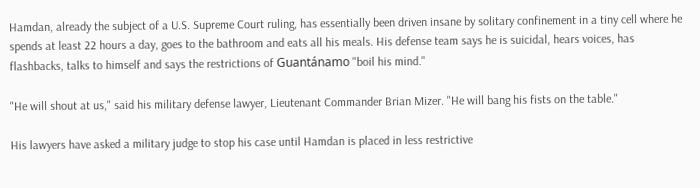Hamdan, already the subject of a U.S. Supreme Court ruling, has essentially been driven insane by solitary confinement in a tiny cell where he spends at least 22 hours a day, goes to the bathroom and eats all his meals. His defense team says he is suicidal, hears voices, has flashbacks, talks to himself and says the restrictions of Guantánamo "boil his mind."

"He will shout at us," said his military defense lawyer, Lieutenant Commander Brian Mizer. "He will bang his fists on the table."

His lawyers have asked a military judge to stop his case until Hamdan is placed in less restrictive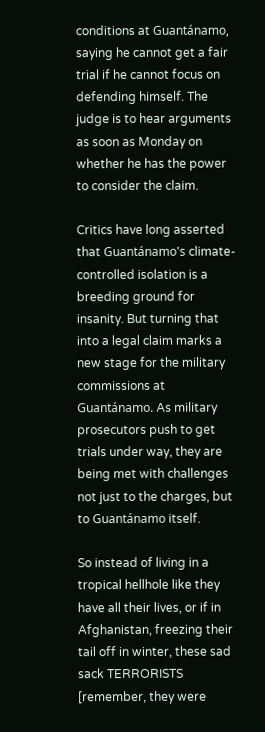conditions at Guantánamo, saying he cannot get a fair trial if he cannot focus on defending himself. The judge is to hear arguments as soon as Monday on whether he has the power to consider the claim.

Critics have long asserted that Guantánamo's climate-controlled isolation is a breeding ground for insanity. But turning that into a legal claim marks a new stage for the military commissions at Guantánamo. As military prosecutors push to get trials under way, they are being met with challenges not just to the charges, but to Guantánamo itself.

So instead of living in a tropical hellhole like they have all their lives, or if in Afghanistan, freezing their tail off in winter, these sad sack TERRORISTS [remember, they were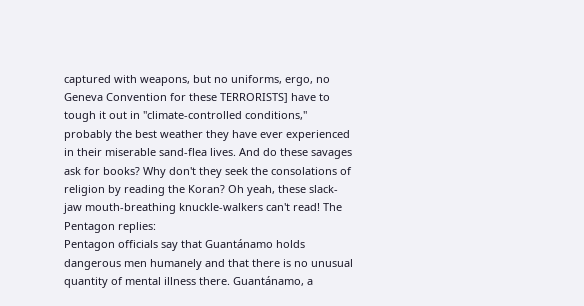captured with weapons, but no uniforms, ergo, no Geneva Convention for these TERRORISTS] have to tough it out in "climate-controlled conditions," probably the best weather they have ever experienced in their miserable sand-flea lives. And do these savages ask for books? Why don't they seek the consolations of religion by reading the Koran? Oh yeah, these slack-jaw mouth-breathing knuckle-walkers can't read! The Pentagon replies:
Pentagon officials say that Guantánamo holds dangerous men humanely and that there is no unusual quantity of mental illness there. Guantánamo, a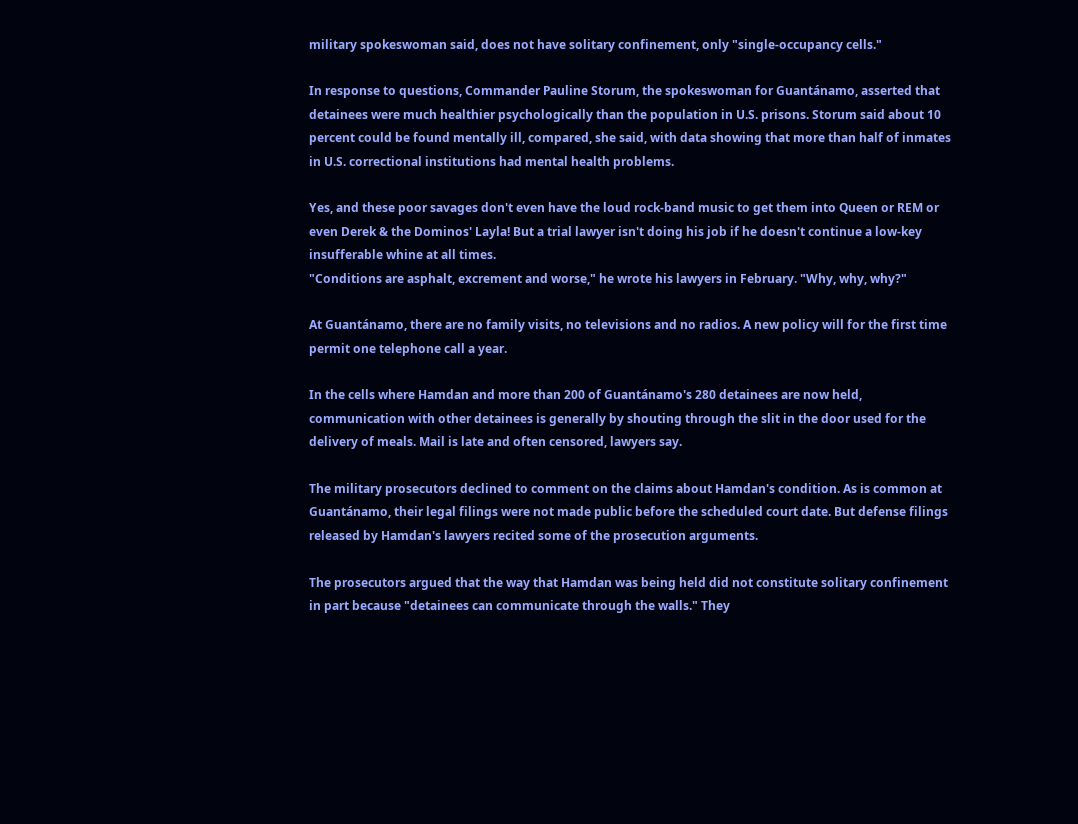military spokeswoman said, does not have solitary confinement, only "single-occupancy cells."

In response to questions, Commander Pauline Storum, the spokeswoman for Guantánamo, asserted that detainees were much healthier psychologically than the population in U.S. prisons. Storum said about 10 percent could be found mentally ill, compared, she said, with data showing that more than half of inmates in U.S. correctional institutions had mental health problems.

Yes, and these poor savages don't even have the loud rock-band music to get them into Queen or REM or even Derek & the Dominos' Layla! But a trial lawyer isn't doing his job if he doesn't continue a low-key insufferable whine at all times.
"Conditions are asphalt, excrement and worse," he wrote his lawyers in February. "Why, why, why?"

At Guantánamo, there are no family visits, no televisions and no radios. A new policy will for the first time permit one telephone call a year.

In the cells where Hamdan and more than 200 of Guantánamo's 280 detainees are now held, communication with other detainees is generally by shouting through the slit in the door used for the delivery of meals. Mail is late and often censored, lawyers say.

The military prosecutors declined to comment on the claims about Hamdan's condition. As is common at Guantánamo, their legal filings were not made public before the scheduled court date. But defense filings released by Hamdan's lawyers recited some of the prosecution arguments.

The prosecutors argued that the way that Hamdan was being held did not constitute solitary confinement in part because "detainees can communicate through the walls." They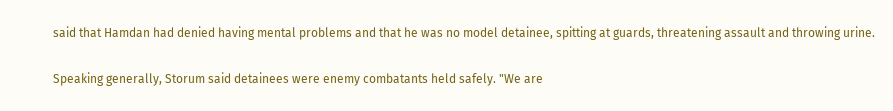said that Hamdan had denied having mental problems and that he was no model detainee, spitting at guards, threatening assault and throwing urine.

Speaking generally, Storum said detainees were enemy combatants held safely. "We are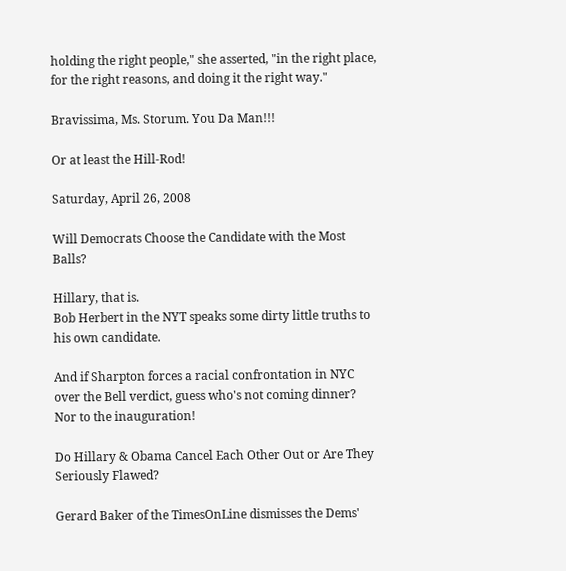holding the right people," she asserted, "in the right place, for the right reasons, and doing it the right way."

Bravissima, Ms. Storum. You Da Man!!!

Or at least the Hill-Rod!

Saturday, April 26, 2008

Will Democrats Choose the Candidate with the Most Balls?

Hillary, that is.
Bob Herbert in the NYT speaks some dirty little truths to his own candidate.

And if Sharpton forces a racial confrontation in NYC over the Bell verdict, guess who's not coming dinner? Nor to the inauguration!

Do Hillary & Obama Cancel Each Other Out or Are They Seriously Flawed?

Gerard Baker of the TimesOnLine dismisses the Dems'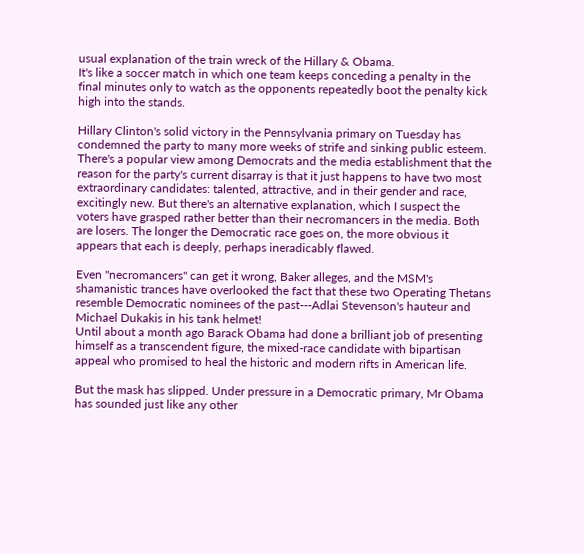usual explanation of the train wreck of the Hillary & Obama.
It's like a soccer match in which one team keeps conceding a penalty in the final minutes only to watch as the opponents repeatedly boot the penalty kick high into the stands.

Hillary Clinton's solid victory in the Pennsylvania primary on Tuesday has condemned the party to many more weeks of strife and sinking public esteem. There's a popular view among Democrats and the media establishment that the reason for the party's current disarray is that it just happens to have two most extraordinary candidates: talented, attractive, and in their gender and race, excitingly new. But there's an alternative explanation, which I suspect the voters have grasped rather better than their necromancers in the media. Both are losers. The longer the Democratic race goes on, the more obvious it appears that each is deeply, perhaps ineradicably flawed.

Even "necromancers" can get it wrong, Baker alleges, and the MSM's shamanistic trances have overlooked the fact that these two Operating Thetans resemble Democratic nominees of the past---Adlai Stevenson's hauteur and Michael Dukakis in his tank helmet!
Until about a month ago Barack Obama had done a brilliant job of presenting himself as a transcendent figure, the mixed-race candidate with bipartisan appeal who promised to heal the historic and modern rifts in American life.

But the mask has slipped. Under pressure in a Democratic primary, Mr Obama has sounded just like any other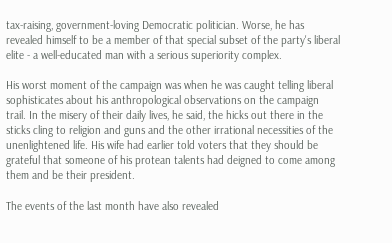tax-raising, government-loving Democratic politician. Worse, he has revealed himself to be a member of that special subset of the party's liberal elite - a well-educated man with a serious superiority complex.

His worst moment of the campaign was when he was caught telling liberal sophisticates about his anthropological observations on the campaign trail. In the misery of their daily lives, he said, the hicks out there in the sticks cling to religion and guns and the other irrational necessities of the unenlightened life. His wife had earlier told voters that they should be grateful that someone of his protean talents had deigned to come among them and be their president.

The events of the last month have also revealed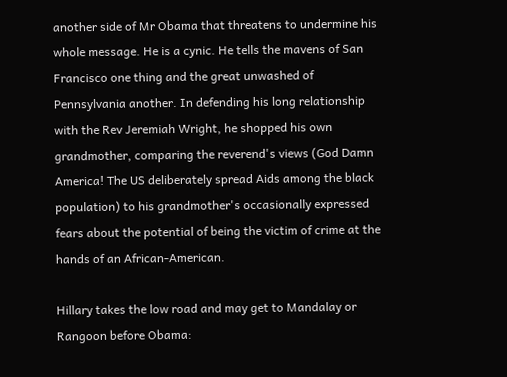another side of Mr Obama that threatens to undermine his whole message. He is a cynic. He tells the mavens of San Francisco one thing and the great unwashed of Pennsylvania another. In defending his long relationship with the Rev Jeremiah Wright, he shopped his own grandmother, comparing the reverend's views (God Damn America! The US deliberately spread Aids among the black population) to his grandmother's occasionally expressed fears about the potential of being the victim of crime at the hands of an African-American.

Hillary takes the low road and may get to Mandalay or Rangoon before Obama: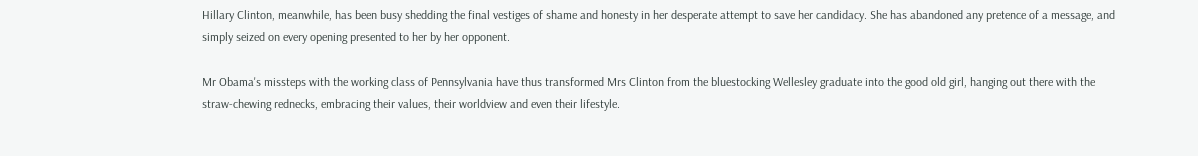Hillary Clinton, meanwhile, has been busy shedding the final vestiges of shame and honesty in her desperate attempt to save her candidacy. She has abandoned any pretence of a message, and simply seized on every opening presented to her by her opponent.

Mr Obama's missteps with the working class of Pennsylvania have thus transformed Mrs Clinton from the bluestocking Wellesley graduate into the good old girl, hanging out there with the straw-chewing rednecks, embracing their values, their worldview and even their lifestyle.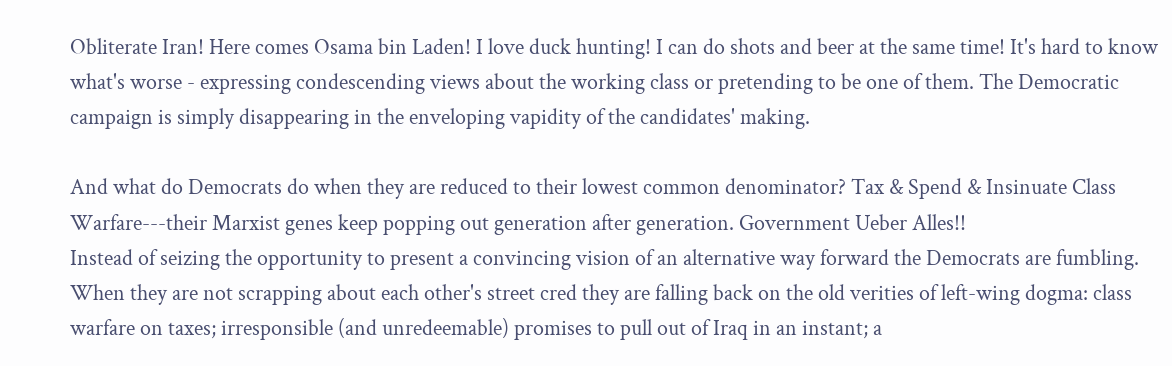Obliterate Iran! Here comes Osama bin Laden! I love duck hunting! I can do shots and beer at the same time! It's hard to know what's worse - expressing condescending views about the working class or pretending to be one of them. The Democratic campaign is simply disappearing in the enveloping vapidity of the candidates' making.

And what do Democrats do when they are reduced to their lowest common denominator? Tax & Spend & Insinuate Class Warfare---their Marxist genes keep popping out generation after generation. Government Ueber Alles!!
Instead of seizing the opportunity to present a convincing vision of an alternative way forward the Democrats are fumbling. When they are not scrapping about each other's street cred they are falling back on the old verities of left-wing dogma: class warfare on taxes; irresponsible (and unredeemable) promises to pull out of Iraq in an instant; a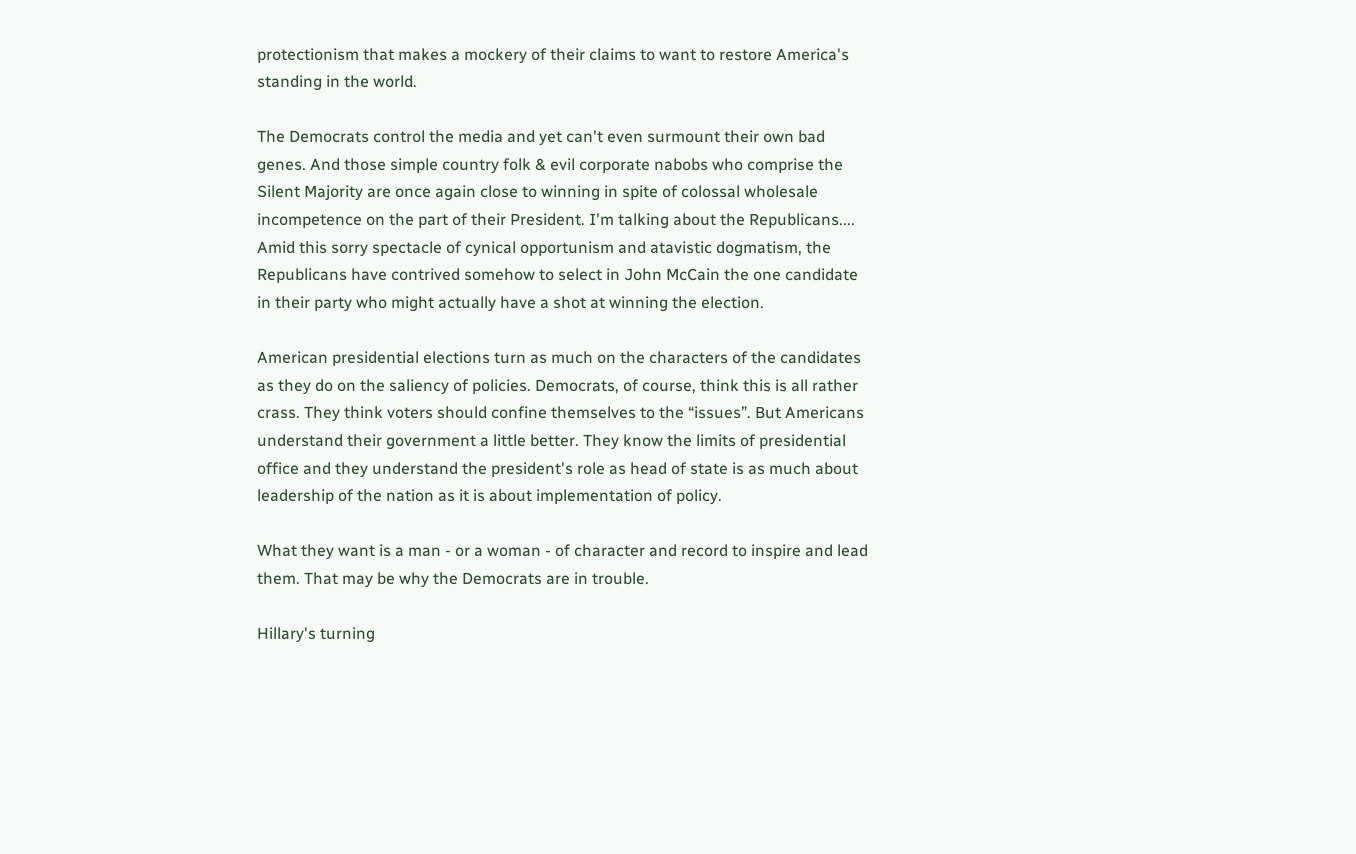protectionism that makes a mockery of their claims to want to restore America's standing in the world.

The Democrats control the media and yet can't even surmount their own bad genes. And those simple country folk & evil corporate nabobs who comprise the Silent Majority are once again close to winning in spite of colossal wholesale incompetence on the part of their President. I'm talking about the Republicans....
Amid this sorry spectacle of cynical opportunism and atavistic dogmatism, the Republicans have contrived somehow to select in John McCain the one candidate in their party who might actually have a shot at winning the election.

American presidential elections turn as much on the characters of the candidates as they do on the saliency of policies. Democrats, of course, think this is all rather crass. They think voters should confine themselves to the “issues”. But Americans understand their government a little better. They know the limits of presidential office and they understand the president's role as head of state is as much about leadership of the nation as it is about implementation of policy.

What they want is a man - or a woman - of character and record to inspire and lead them. That may be why the Democrats are in trouble.

Hillary's turning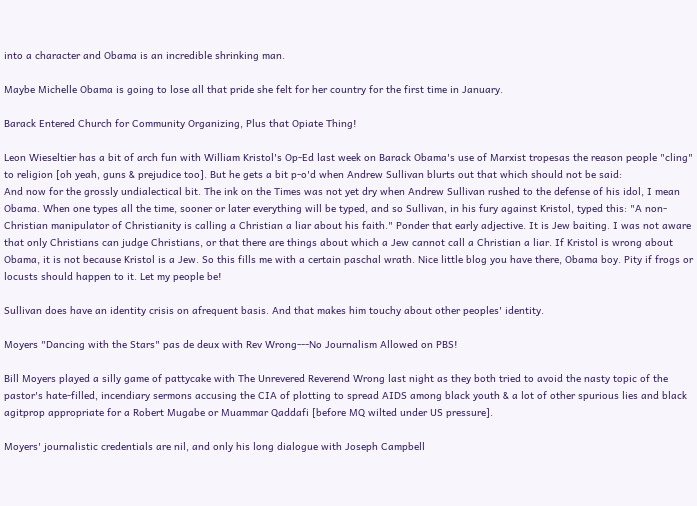into a character and Obama is an incredible shrinking man.

Maybe Michelle Obama is going to lose all that pride she felt for her country for the first time in January.

Barack Entered Church for Community Organizing, Plus that Opiate Thing!

Leon Wieseltier has a bit of arch fun with William Kristol's Op-Ed last week on Barack Obama's use of Marxist tropesas the reason people "cling" to religion [oh yeah, guns & prejudice too]. But he gets a bit p-o'd when Andrew Sullivan blurts out that which should not be said:
And now for the grossly undialectical bit. The ink on the Times was not yet dry when Andrew Sullivan rushed to the defense of his idol, I mean Obama. When one types all the time, sooner or later everything will be typed, and so Sullivan, in his fury against Kristol, typed this: "A non-Christian manipulator of Christianity is calling a Christian a liar about his faith." Ponder that early adjective. It is Jew baiting. I was not aware that only Christians can judge Christians, or that there are things about which a Jew cannot call a Christian a liar. If Kristol is wrong about Obama, it is not because Kristol is a Jew. So this fills me with a certain paschal wrath. Nice little blog you have there, Obama boy. Pity if frogs or locusts should happen to it. Let my people be!

Sullivan does have an identity crisis on afrequent basis. And that makes him touchy about other peoples' identity.

Moyers "Dancing with the Stars" pas de deux with Rev Wrong---No Journalism Allowed on PBS!

Bill Moyers played a silly game of pattycake with The Unrevered Reverend Wrong last night as they both tried to avoid the nasty topic of the pastor's hate-filled, incendiary sermons accusing the CIA of plotting to spread AIDS among black youth & a lot of other spurious lies and black agitprop appropriate for a Robert Mugabe or Muammar Qaddafi [before MQ wilted under US pressure].

Moyers' journalistic credentials are nil, and only his long dialogue with Joseph Campbell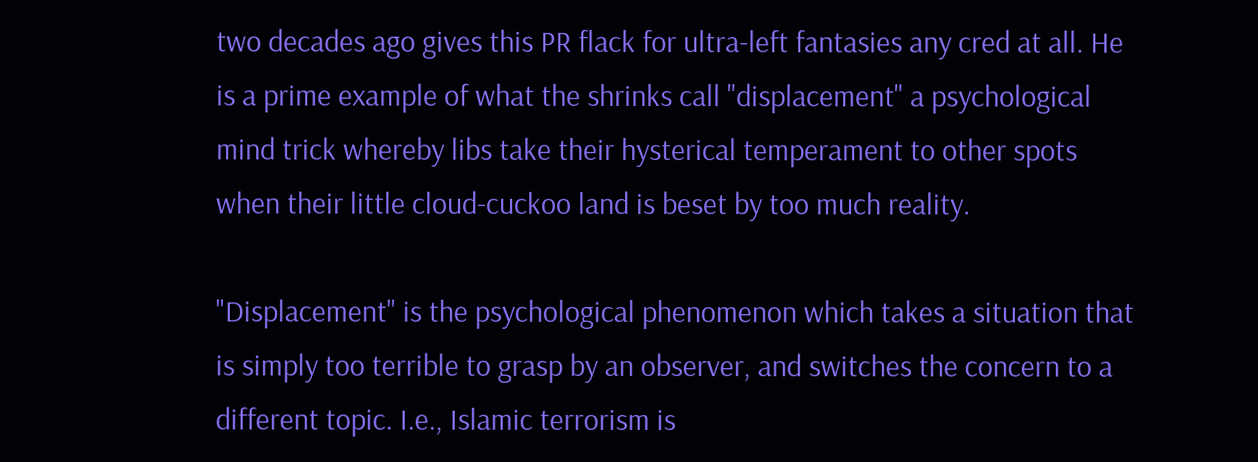two decades ago gives this PR flack for ultra-left fantasies any cred at all. He is a prime example of what the shrinks call "displacement" a psychological mind trick whereby libs take their hysterical temperament to other spots when their little cloud-cuckoo land is beset by too much reality.

"Displacement" is the psychological phenomenon which takes a situation that is simply too terrible to grasp by an observer, and switches the concern to a different topic. I.e., Islamic terrorism is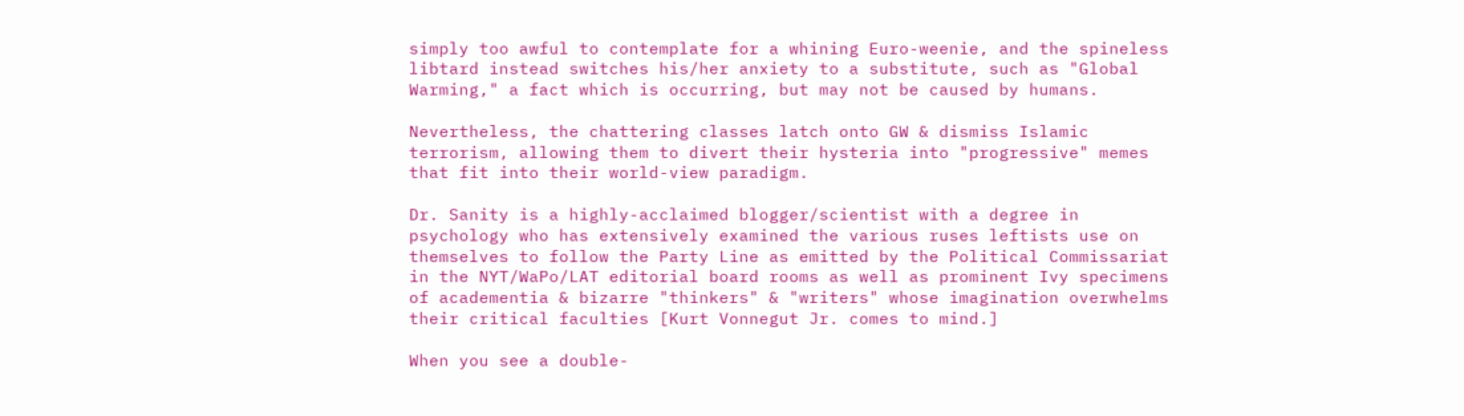simply too awful to contemplate for a whining Euro-weenie, and the spineless libtard instead switches his/her anxiety to a substitute, such as "Global Warming," a fact which is occurring, but may not be caused by humans.

Nevertheless, the chattering classes latch onto GW & dismiss Islamic terrorism, allowing them to divert their hysteria into "progressive" memes that fit into their world-view paradigm.

Dr. Sanity is a highly-acclaimed blogger/scientist with a degree in psychology who has extensively examined the various ruses leftists use on themselves to follow the Party Line as emitted by the Political Commissariat in the NYT/WaPo/LAT editorial board rooms as well as prominent Ivy specimens of academentia & bizarre "thinkers" & "writers" whose imagination overwhelms their critical faculties [Kurt Vonnegut Jr. comes to mind.]

When you see a double-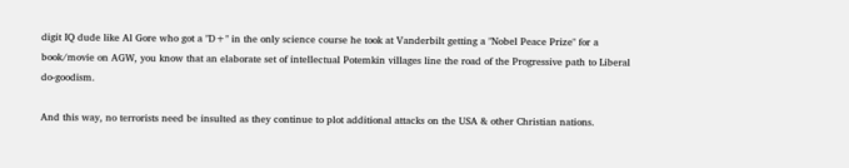digit IQ dude like Al Gore who got a "D+" in the only science course he took at Vanderbilt getting a "Nobel Peace Prize" for a book/movie on AGW, you know that an elaborate set of intellectual Potemkin villages line the road of the Progressive path to Liberal do-goodism.

And this way, no terrorists need be insulted as they continue to plot additional attacks on the USA & other Christian nations.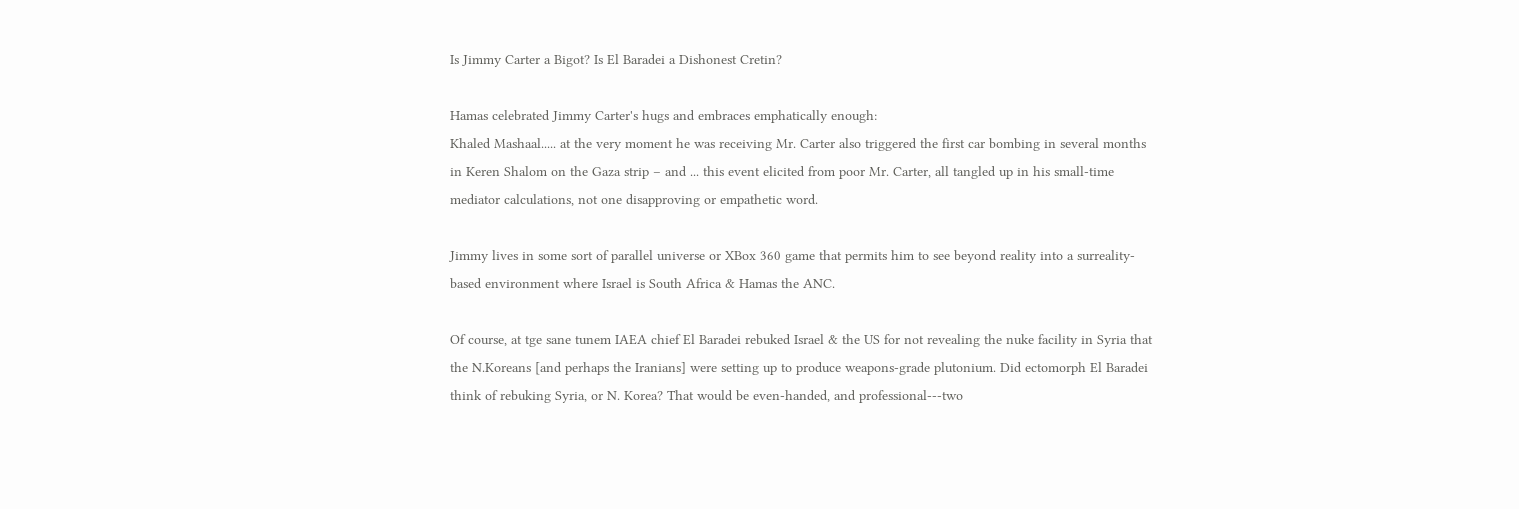Is Jimmy Carter a Bigot? Is El Baradei a Dishonest Cretin?

Hamas celebrated Jimmy Carter's hugs and embraces emphatically enough:
Khaled Mashaal..... at the very moment he was receiving Mr. Carter also triggered the first car bombing in several months in Keren Shalom on the Gaza strip – and ... this event elicited from poor Mr. Carter, all tangled up in his small-time mediator calculations, not one disapproving or empathetic word.

Jimmy lives in some sort of parallel universe or XBox 360 game that permits him to see beyond reality into a surreality-based environment where Israel is South Africa & Hamas the ANC.

Of course, at tge sane tunem IAEA chief El Baradei rebuked Israel & the US for not revealing the nuke facility in Syria that the N.Koreans [and perhaps the Iranians] were setting up to produce weapons-grade plutonium. Did ectomorph El Baradei think of rebuking Syria, or N. Korea? That would be even-handed, and professional---two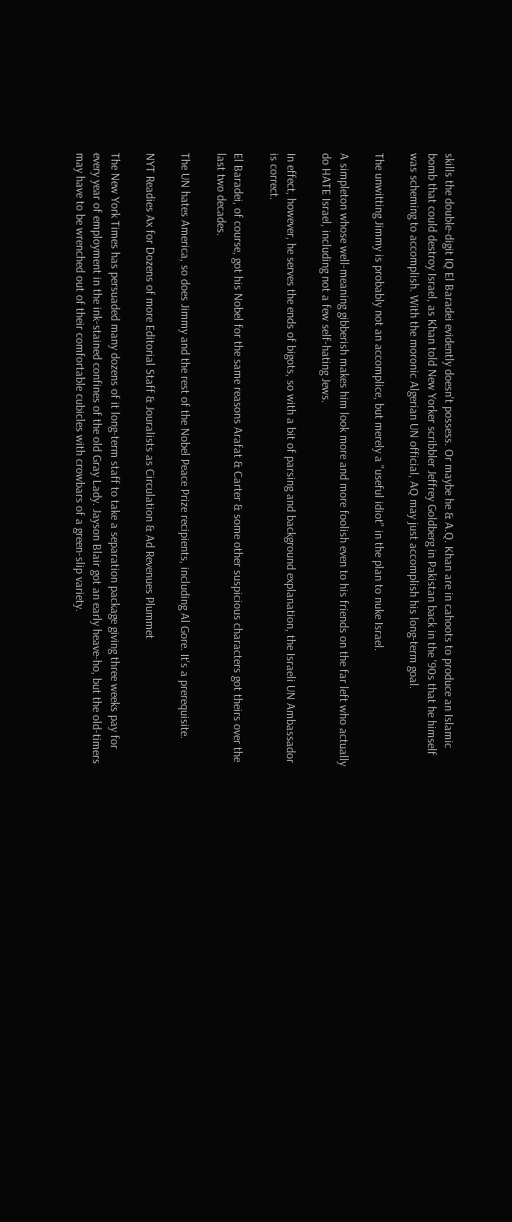skills the double-digit IQ El Baradei evidently doesn't possess. Or maybe he & A.Q. Khan are in cahoots to produce an Islamic bomb that could destroy Israel, as Khan told New Yorker scribbler Jeffrey Goldberg in Pakistan back in the '90s that he himself was scheming to accomplish. With the moronic Algerian UN official, AQ may just accomplish his long-term goal.

The unwitting Jimmy is probably not an accomplice, but merely a "useful idiot" in the plan to nuke Israel.

A simpleton whose well-meaning gibberish makes him look more and more foolish even to his friends on the far left who actually do HATE Israel, including not a few self-hating Jews.

In effect, however, he serves the ends of bigots, so with a bit of parsing and background explanation, the Israeli UN Ambassador is correct.

El Baradei, of course, got his Nobel for the same reasons Arafat & Carter & some other suspicious characters got theirs over the last two decades.

The UN hates America, so does Jimmy and the rest of the Nobel Peace Prize recipients, including Al Gore. It's a prerequisite.

NYT Readies Ax for Dozens of more Editorial Staff & Jouralists as Circulation & Ad Revenues Plummet

The New York Times has persuaded many dozens of it long-term staff to take a separation package giving three weeks pay for every year of employment in the ink-stained confines of the old Gray Lady. Jayson Blair got an early heave-ho, but the old-timers may have to be wrenched out of their comfortable cubicles with crowbars of a green-slip variety.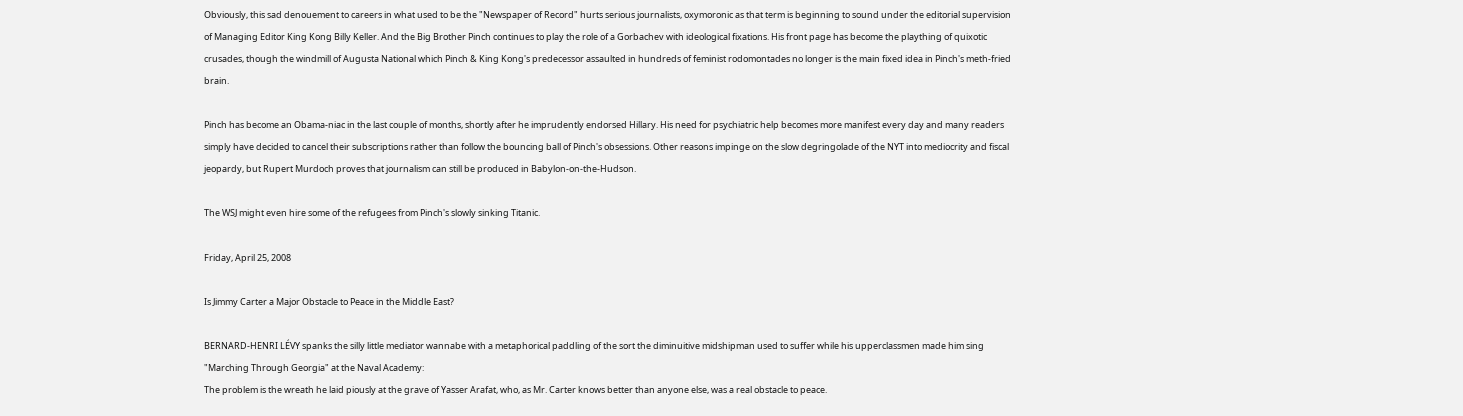Obviously, this sad denouement to careers in what used to be the "Newspaper of Record" hurts serious journalists, oxymoronic as that term is beginning to sound under the editorial supervision of Managing Editor King Kong Billy Keller. And the Big Brother Pinch continues to play the role of a Gorbachev with ideological fixations. His front page has become the plaything of quixotic crusades, though the windmill of Augusta National which Pinch & King Kong's predecessor assaulted in hundreds of feminist rodomontades no longer is the main fixed idea in Pinch's meth-fried brain.

Pinch has become an Obama-niac in the last couple of months, shortly after he imprudently endorsed Hillary. His need for psychiatric help becomes more manifest every day and many readers simply have decided to cancel their subscriptions rather than follow the bouncing ball of Pinch's obsessions. Other reasons impinge on the slow degringolade of the NYT into mediocrity and fiscal jeopardy, but Rupert Murdoch proves that journalism can still be produced in Babylon-on-the-Hudson.

The WSJ might even hire some of the refugees from Pinch's slowly sinking Titanic.

Friday, April 25, 2008

Is Jimmy Carter a Major Obstacle to Peace in the Middle East?

BERNARD-HENRI LÉVY spanks the silly little mediator wannabe with a metaphorical paddling of the sort the diminuitive midshipman used to suffer while his upperclassmen made him sing "Marching Through Georgia" at the Naval Academy:
The problem is the wreath he laid piously at the grave of Yasser Arafat, who, as Mr. Carter knows better than anyone else, was a real obstacle to peace.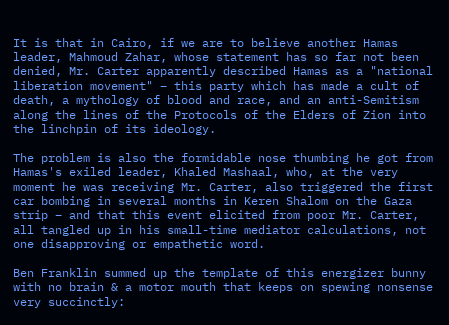It is that in Cairo, if we are to believe another Hamas leader, Mahmoud Zahar, whose statement has so far not been denied, Mr. Carter apparently described Hamas as a "national liberation movement" – this party which has made a cult of death, a mythology of blood and race, and an anti-Semitism along the lines of the Protocols of the Elders of Zion into the linchpin of its ideology.

The problem is also the formidable nose thumbing he got from Hamas's exiled leader, Khaled Mashaal, who, at the very moment he was receiving Mr. Carter, also triggered the first car bombing in several months in Keren Shalom on the Gaza strip – and that this event elicited from poor Mr. Carter, all tangled up in his small-time mediator calculations, not one disapproving or empathetic word.

Ben Franklin summed up the template of this energizer bunny with no brain & a motor mouth that keeps on spewing nonsense very succinctly: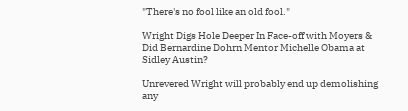"There's no fool like an old fool."

Wright Digs Hole Deeper In Face-off with Moyers & Did Bernardine Dohrn Mentor Michelle Obama at Sidley Austin?

Unrevered Wright will probably end up demolishing any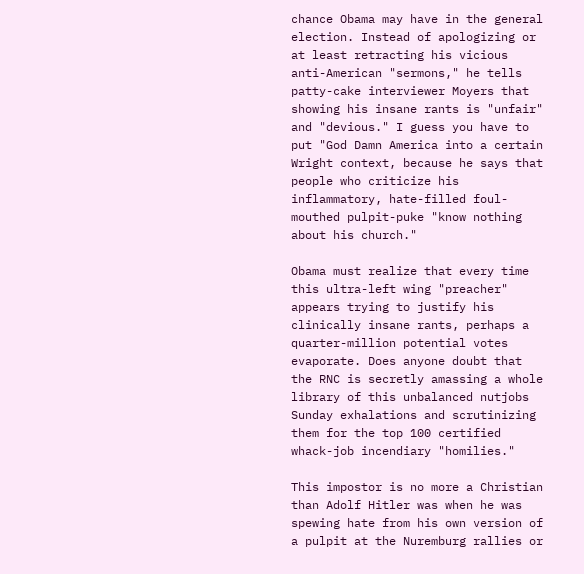chance Obama may have in the general election. Instead of apologizing or at least retracting his vicious anti-American "sermons," he tells patty-cake interviewer Moyers that showing his insane rants is "unfair" and "devious." I guess you have to put "God Damn America into a certain Wright context, because he says that people who criticize his inflammatory, hate-filled foul-mouthed pulpit-puke "know nothing about his church."

Obama must realize that every time this ultra-left wing "preacher" appears trying to justify his clinically insane rants, perhaps a quarter-million potential votes evaporate. Does anyone doubt that the RNC is secretly amassing a whole library of this unbalanced nutjobs Sunday exhalations and scrutinizing them for the top 100 certified whack-job incendiary "homilies."

This impostor is no more a Christian than Adolf Hitler was when he was spewing hate from his own version of a pulpit at the Nuremburg rallies or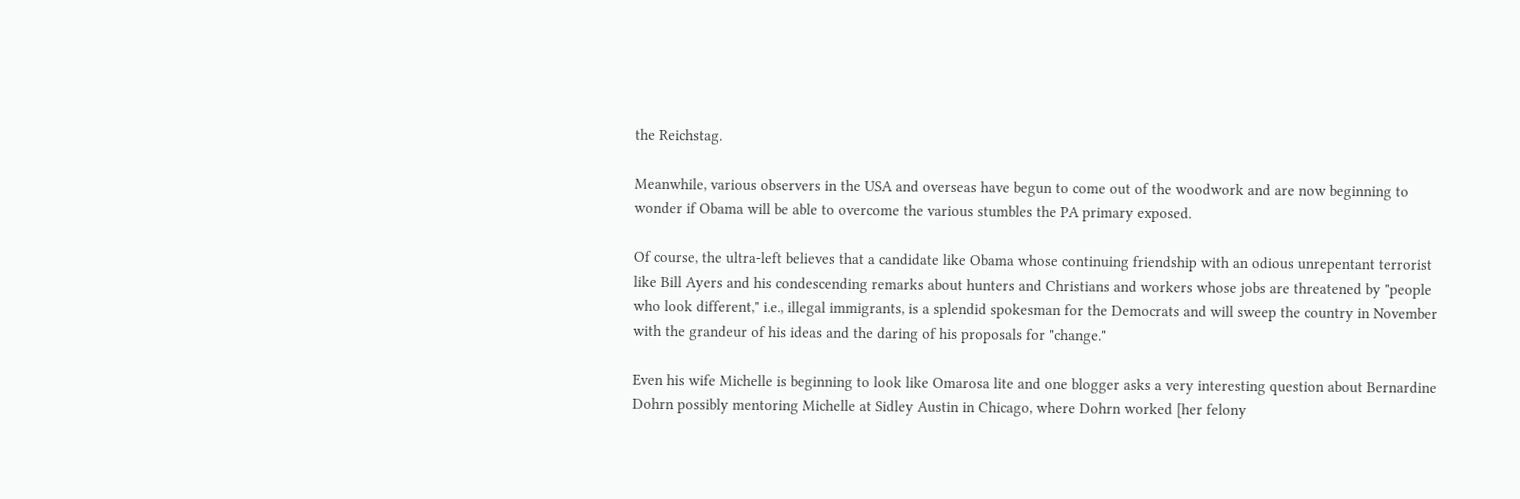the Reichstag.

Meanwhile, various observers in the USA and overseas have begun to come out of the woodwork and are now beginning to wonder if Obama will be able to overcome the various stumbles the PA primary exposed.

Of course, the ultra-left believes that a candidate like Obama whose continuing friendship with an odious unrepentant terrorist like Bill Ayers and his condescending remarks about hunters and Christians and workers whose jobs are threatened by "people who look different," i.e., illegal immigrants, is a splendid spokesman for the Democrats and will sweep the country in November with the grandeur of his ideas and the daring of his proposals for "change."

Even his wife Michelle is beginning to look like Omarosa lite and one blogger asks a very interesting question about Bernardine Dohrn possibly mentoring Michelle at Sidley Austin in Chicago, where Dohrn worked [her felony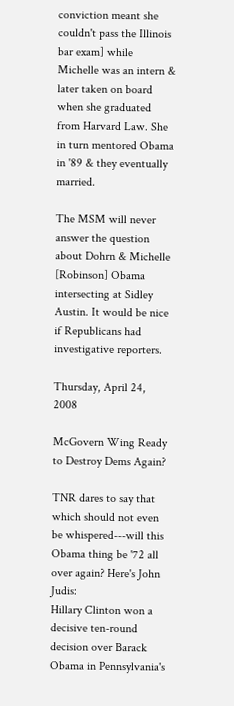conviction meant she couldn't pass the Illinois bar exam] while Michelle was an intern & later taken on board when she graduated from Harvard Law. She in turn mentored Obama in '89 & they eventually married.

The MSM will never answer the question about Dohrn & Michelle [Robinson] Obama intersecting at Sidley Austin. It would be nice if Republicans had investigative reporters.

Thursday, April 24, 2008

McGovern Wing Ready to Destroy Dems Again?

TNR dares to say that which should not even be whispered---will this Obama thing be '72 all over again? Here's John Judis:
Hillary Clinton won a decisive ten-round decision over Barack Obama in Pennsylvania's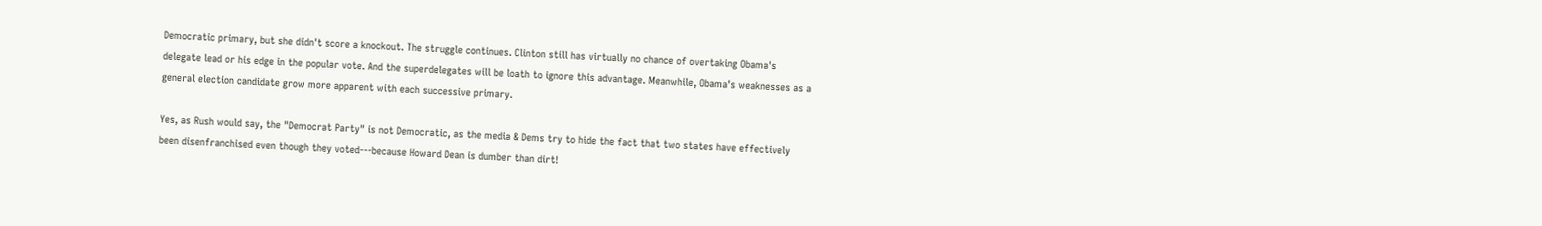Democratic primary, but she didn't score a knockout. The struggle continues. Clinton still has virtually no chance of overtaking Obama's delegate lead or his edge in the popular vote. And the superdelegates will be loath to ignore this advantage. Meanwhile, Obama's weaknesses as a general election candidate grow more apparent with each successive primary.

Yes, as Rush would say, the "Democrat Party" is not Democratic, as the media & Dems try to hide the fact that two states have effectively been disenfranchised even though they voted---because Howard Dean is dumber than dirt!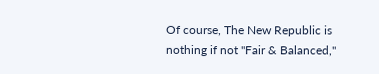Of course, The New Republic is nothing if not "Fair & Balanced,"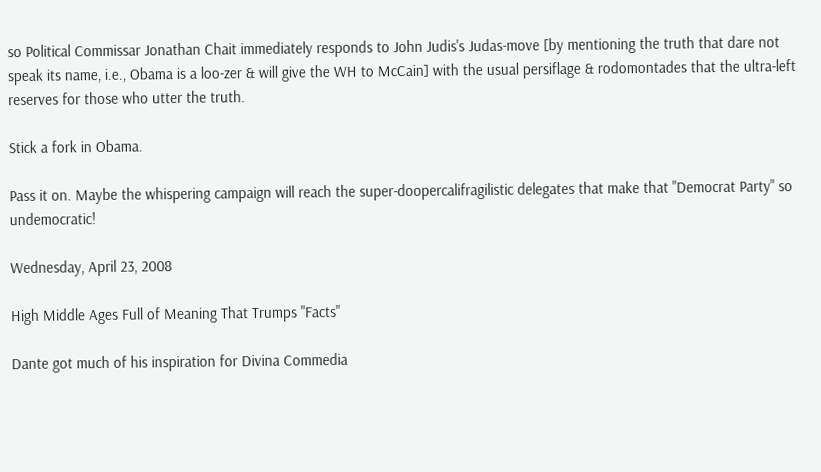so Political Commissar Jonathan Chait immediately responds to John Judis's Judas-move [by mentioning the truth that dare not speak its name, i.e., Obama is a loo-zer & will give the WH to McCain] with the usual persiflage & rodomontades that the ultra-left reserves for those who utter the truth.

Stick a fork in Obama.

Pass it on. Maybe the whispering campaign will reach the super-doopercalifragilistic delegates that make that "Democrat Party" so undemocratic!

Wednesday, April 23, 2008

High Middle Ages Full of Meaning That Trumps "Facts"

Dante got much of his inspiration for Divina Commedia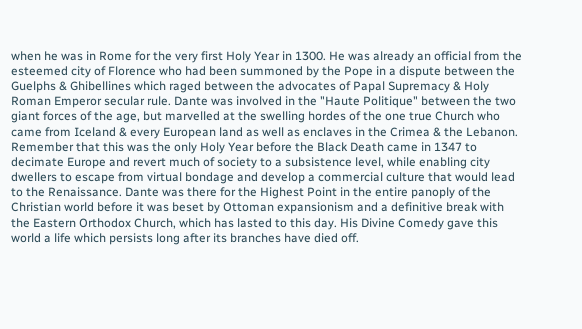when he was in Rome for the very first Holy Year in 1300. He was already an official from the esteemed city of Florence who had been summoned by the Pope in a dispute between the Guelphs & Ghibellines which raged between the advocates of Papal Supremacy & Holy Roman Emperor secular rule. Dante was involved in the "Haute Politique" between the two giant forces of the age, but marvelled at the swelling hordes of the one true Church who came from Iceland & every European land as well as enclaves in the Crimea & the Lebanon. Remember that this was the only Holy Year before the Black Death came in 1347 to decimate Europe and revert much of society to a subsistence level, while enabling city dwellers to escape from virtual bondage and develop a commercial culture that would lead to the Renaissance. Dante was there for the Highest Point in the entire panoply of the Christian world before it was beset by Ottoman expansionism and a definitive break with the Eastern Orthodox Church, which has lasted to this day. His Divine Comedy gave this world a life which persists long after its branches have died off.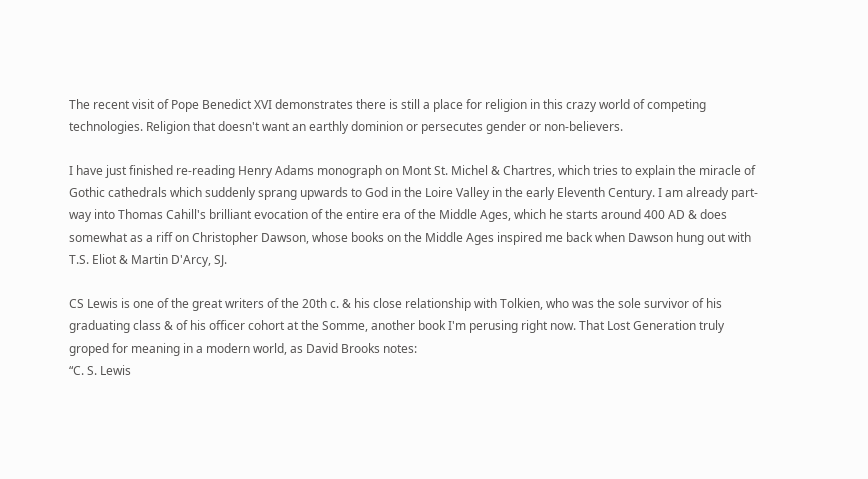The recent visit of Pope Benedict XVI demonstrates there is still a place for religion in this crazy world of competing technologies. Religion that doesn't want an earthly dominion or persecutes gender or non-believers.

I have just finished re-reading Henry Adams monograph on Mont St. Michel & Chartres, which tries to explain the miracle of Gothic cathedrals which suddenly sprang upwards to God in the Loire Valley in the early Eleventh Century. I am already part-way into Thomas Cahill's brilliant evocation of the entire era of the Middle Ages, which he starts around 400 AD & does somewhat as a riff on Christopher Dawson, whose books on the Middle Ages inspired me back when Dawson hung out with T.S. Eliot & Martin D'Arcy, SJ.

CS Lewis is one of the great writers of the 20th c. & his close relationship with Tolkien, who was the sole survivor of his graduating class & of his officer cohort at the Somme, another book I'm perusing right now. That Lost Generation truly groped for meaning in a modern world, as David Brooks notes:
“C. S. Lewis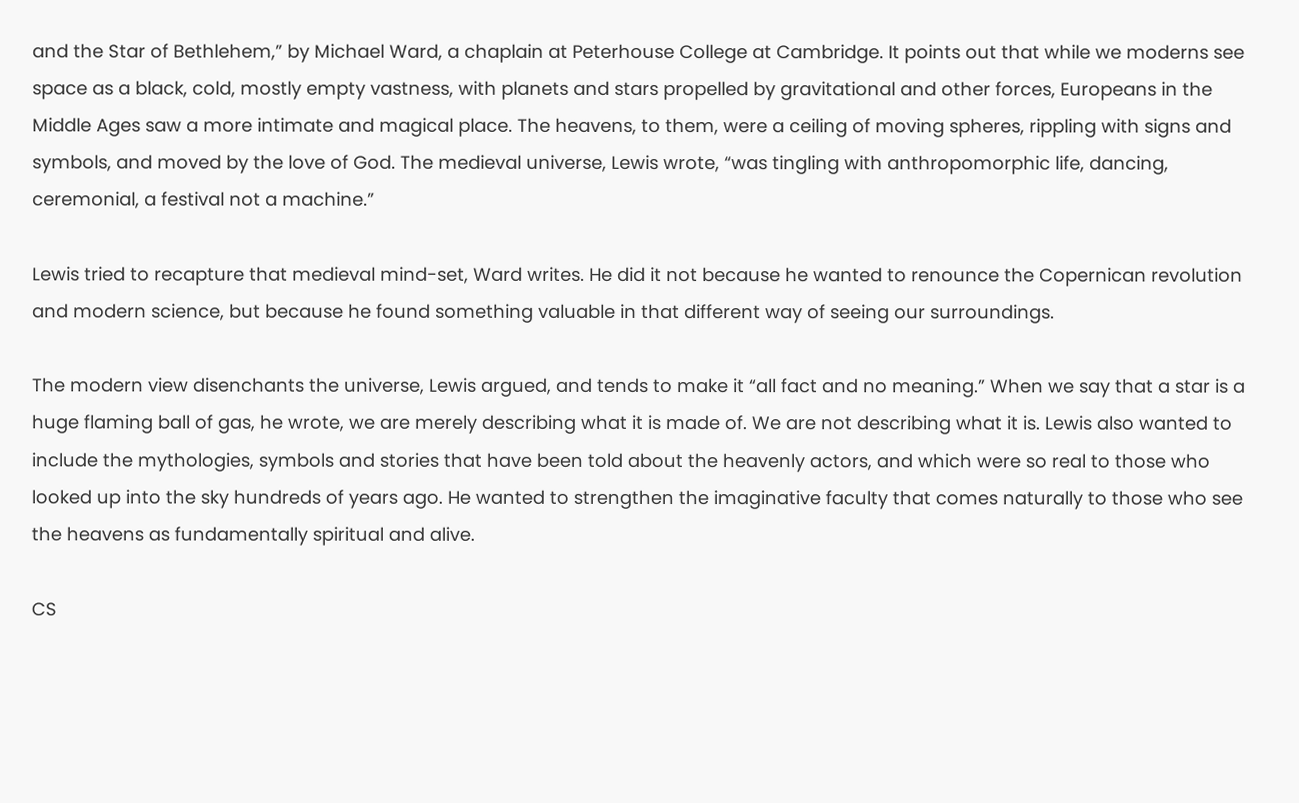and the Star of Bethlehem,” by Michael Ward, a chaplain at Peterhouse College at Cambridge. It points out that while we moderns see space as a black, cold, mostly empty vastness, with planets and stars propelled by gravitational and other forces, Europeans in the Middle Ages saw a more intimate and magical place. The heavens, to them, were a ceiling of moving spheres, rippling with signs and symbols, and moved by the love of God. The medieval universe, Lewis wrote, “was tingling with anthropomorphic life, dancing, ceremonial, a festival not a machine.”

Lewis tried to recapture that medieval mind-set, Ward writes. He did it not because he wanted to renounce the Copernican revolution and modern science, but because he found something valuable in that different way of seeing our surroundings.

The modern view disenchants the universe, Lewis argued, and tends to make it “all fact and no meaning.” When we say that a star is a huge flaming ball of gas, he wrote, we are merely describing what it is made of. We are not describing what it is. Lewis also wanted to include the mythologies, symbols and stories that have been told about the heavenly actors, and which were so real to those who looked up into the sky hundreds of years ago. He wanted to strengthen the imaginative faculty that comes naturally to those who see the heavens as fundamentally spiritual and alive.

CS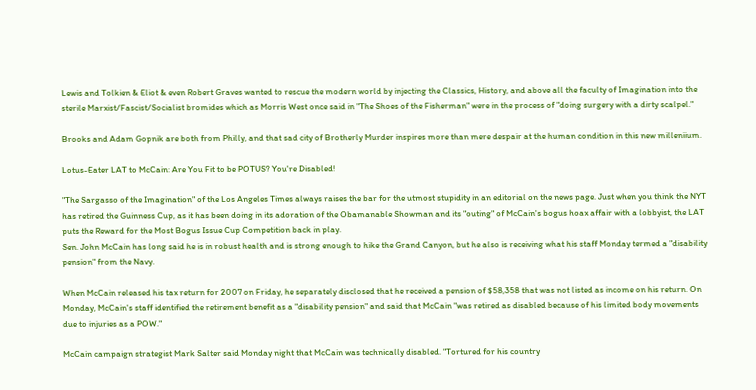Lewis and Tolkien & Eliot & even Robert Graves wanted to rescue the modern world by injecting the Classics, History, and above all the faculty of Imagination into the sterile Marxist/Fascist/Socialist bromides which as Morris West once said in "The Shoes of the Fisherman" were in the process of "doing surgery with a dirty scalpel."

Brooks and Adam Gopnik are both from Philly, and that sad city of Brotherly Murder inspires more than mere despair at the human condition in this new milleniium.

Lotus-Eater LAT to McCain: Are You Fit to be POTUS? You're Disabled!

"The Sargasso of the Imagination" of the Los Angeles Times always raises the bar for the utmost stupidity in an editorial on the news page. Just when you think the NYT has retired the Guinness Cup, as it has been doing in its adoration of the Obamanable Showman and its "outing" of McCain's bogus hoax affair with a lobbyist, the LAT puts the Reward for the Most Bogus Issue Cup Competition back in play.
Sen. John McCain has long said he is in robust health and is strong enough to hike the Grand Canyon, but he also is receiving what his staff Monday termed a "disability pension" from the Navy.

When McCain released his tax return for 2007 on Friday, he separately disclosed that he received a pension of $58,358 that was not listed as income on his return. On Monday, McCain's staff identified the retirement benefit as a "disability pension" and said that McCain "was retired as disabled because of his limited body movements due to injuries as a POW."

McCain campaign strategist Mark Salter said Monday night that McCain was technically disabled. "Tortured for his country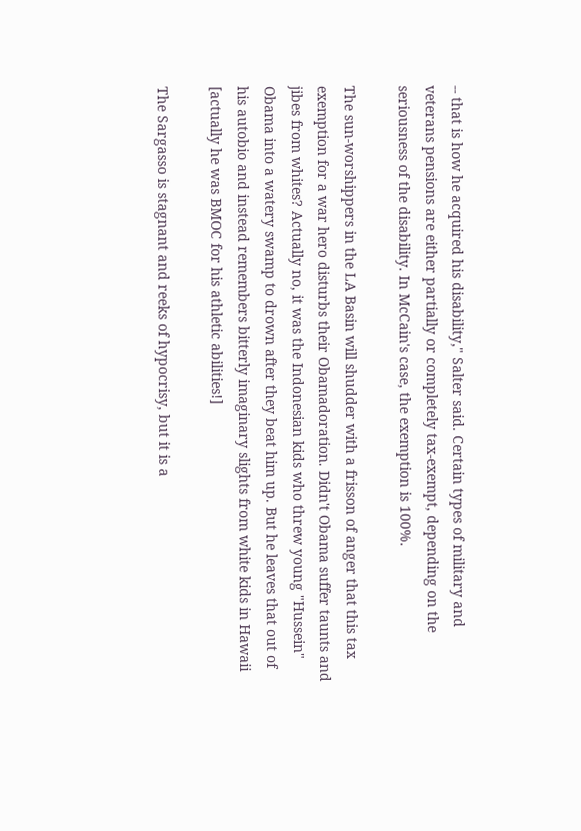-- that is how he acquired his disability," Salter said. Certain types of military and veterans pensions are either partially or completely tax-exempt, depending on the seriousness of the disability. In McCain's case, the exemption is 100%.

The sun-worshippers in the LA Basin will shudder with a frisson of anger that this tax exemption for a war hero disturbs their Obamadoration. Didn't Obama suffer taunts and jibes from whites? Actually no, it was the Indonesian kids who threw young "Hussein" Obama into a watery swamp to drown after they beat him up. But he leaves that out of his autobio and instead remembers bitterly imaginary slights from white kids in Hawaii [actually he was BMOC for his athletic abilities!]

The Sargasso is stagnant and reeks of hypocrisy, but it is a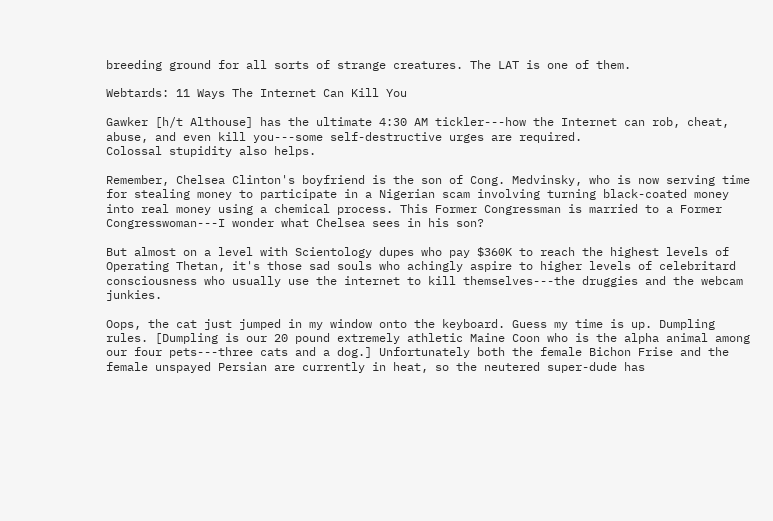breeding ground for all sorts of strange creatures. The LAT is one of them.

Webtards: 11 Ways The Internet Can Kill You

Gawker [h/t Althouse] has the ultimate 4:30 AM tickler---how the Internet can rob, cheat, abuse, and even kill you---some self-destructive urges are required.
Colossal stupidity also helps.

Remember, Chelsea Clinton's boyfriend is the son of Cong. Medvinsky, who is now serving time for stealing money to participate in a Nigerian scam involving turning black-coated money into real money using a chemical process. This Former Congressman is married to a Former Congresswoman---I wonder what Chelsea sees in his son?

But almost on a level with Scientology dupes who pay $360K to reach the highest levels of Operating Thetan, it's those sad souls who achingly aspire to higher levels of celebritard consciousness who usually use the internet to kill themselves---the druggies and the webcam junkies.

Oops, the cat just jumped in my window onto the keyboard. Guess my time is up. Dumpling rules. [Dumpling is our 20 pound extremely athletic Maine Coon who is the alpha animal among our four pets---three cats and a dog.] Unfortunately both the female Bichon Frise and the female unspayed Persian are currently in heat, so the neutered super-dude has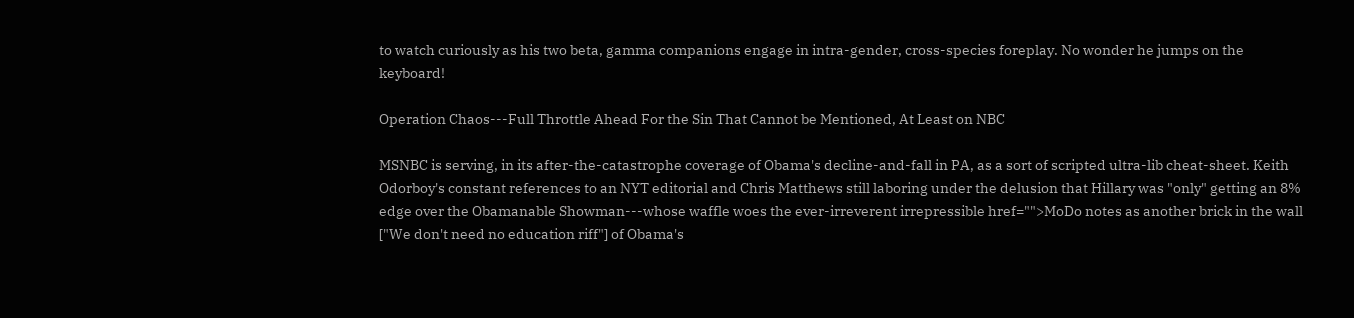to watch curiously as his two beta, gamma companions engage in intra-gender, cross-species foreplay. No wonder he jumps on the keyboard!

Operation Chaos---Full Throttle Ahead For the Sin That Cannot be Mentioned, At Least on NBC

MSNBC is serving, in its after-the-catastrophe coverage of Obama's decline-and-fall in PA, as a sort of scripted ultra-lib cheat-sheet. Keith Odorboy's constant references to an NYT editorial and Chris Matthews still laboring under the delusion that Hillary was "only" getting an 8% edge over the Obamanable Showman---whose waffle woes the ever-irreverent irrepressible href="">MoDo notes as another brick in the wall ["We don't need no education riff"] of Obama's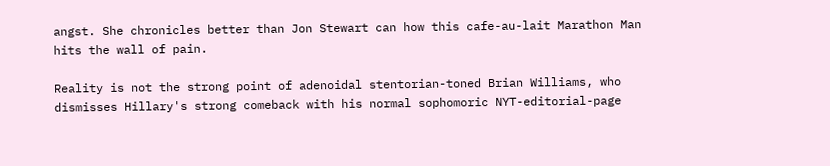angst. She chronicles better than Jon Stewart can how this cafe-au-lait Marathon Man hits the wall of pain.

Reality is not the strong point of adenoidal stentorian-toned Brian Williams, who dismisses Hillary's strong comeback with his normal sophomoric NYT-editorial-page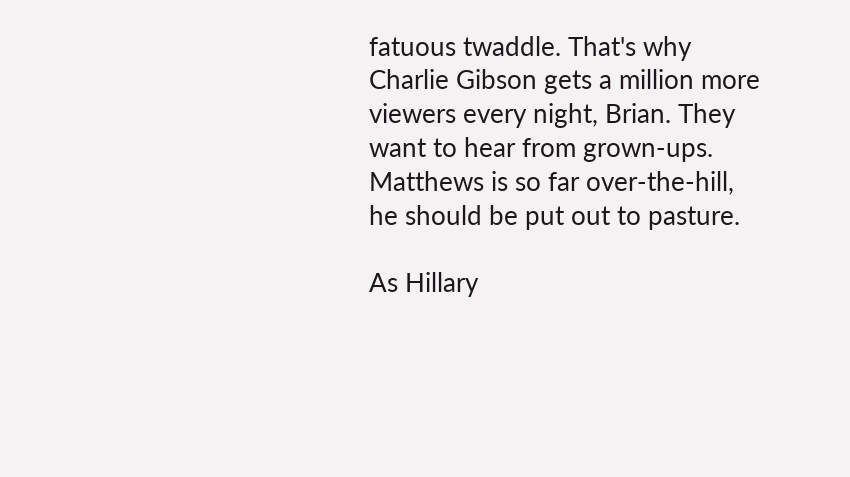fatuous twaddle. That's why Charlie Gibson gets a million more viewers every night, Brian. They want to hear from grown-ups. Matthews is so far over-the-hill, he should be put out to pasture.

As Hillary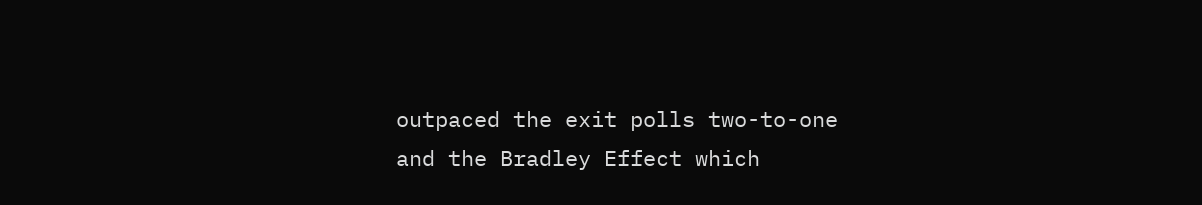outpaced the exit polls two-to-one and the Bradley Effect which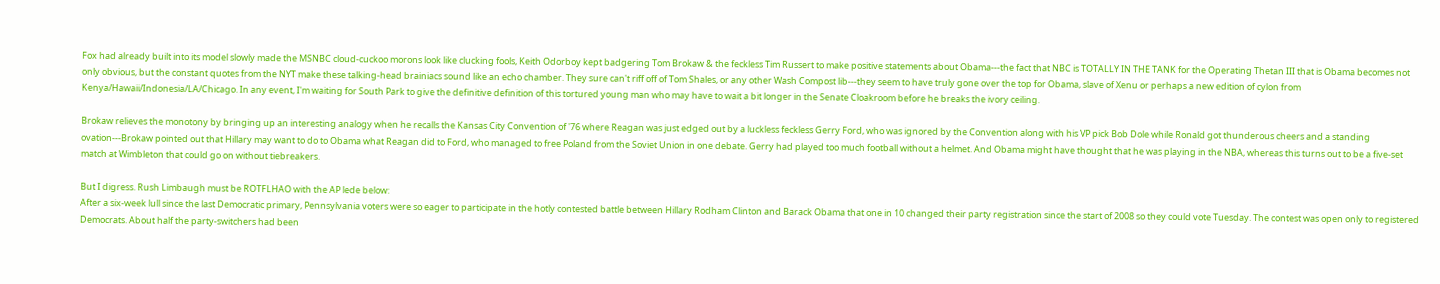Fox had already built into its model slowly made the MSNBC cloud-cuckoo morons look like clucking fools, Keith Odorboy kept badgering Tom Brokaw & the feckless Tim Russert to make positive statements about Obama---the fact that NBC is TOTALLY IN THE TANK for the Operating Thetan III that is Obama becomes not only obvious, but the constant quotes from the NYT make these talking-head brainiacs sound like an echo chamber. They sure can't riff off of Tom Shales, or any other Wash Compost lib---they seem to have truly gone over the top for Obama, slave of Xenu or perhaps a new edition of cylon from Kenya/Hawaii/Indonesia/LA/Chicago. In any event, I'm waiting for South Park to give the definitive definition of this tortured young man who may have to wait a bit longer in the Senate Cloakroom before he breaks the ivory ceiling.

Brokaw relieves the monotony by bringing up an interesting analogy when he recalls the Kansas City Convention of '76 where Reagan was just edged out by a luckless feckless Gerry Ford, who was ignored by the Convention along with his VP pick Bob Dole while Ronald got thunderous cheers and a standing ovation---Brokaw pointed out that Hillary may want to do to Obama what Reagan did to Ford, who managed to free Poland from the Soviet Union in one debate. Gerry had played too much football without a helmet. And Obama might have thought that he was playing in the NBA, whereas this turns out to be a five-set match at Wimbleton that could go on without tiebreakers.

But I digress. Rush Limbaugh must be ROTFLHAO with the AP lede below:
After a six-week lull since the last Democratic primary, Pennsylvania voters were so eager to participate in the hotly contested battle between Hillary Rodham Clinton and Barack Obama that one in 10 changed their party registration since the start of 2008 so they could vote Tuesday. The contest was open only to registered Democrats. About half the party-switchers had been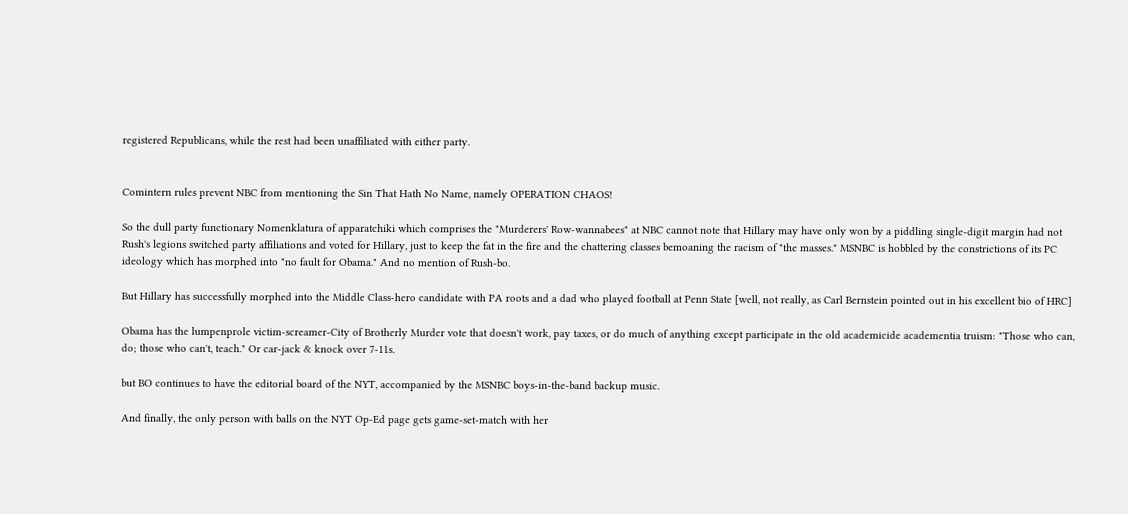registered Republicans, while the rest had been unaffiliated with either party.


Comintern rules prevent NBC from mentioning the Sin That Hath No Name, namely OPERATION CHAOS!

So the dull party functionary Nomenklatura of apparatchiki which comprises the "Murderers' Row-wannabees" at NBC cannot note that Hillary may have only won by a piddling single-digit margin had not Rush's legions switched party affiliations and voted for Hillary, just to keep the fat in the fire and the chattering classes bemoaning the racism of "the masses." MSNBC is hobbled by the constrictions of its PC ideology which has morphed into "no fault for Obama." And no mention of Rush-bo.

But Hillary has successfully morphed into the Middle Class-hero candidate with PA roots and a dad who played football at Penn State [well, not really, as Carl Bernstein pointed out in his excellent bio of HRC]

Obama has the lumpenprole victim-screamer-City of Brotherly Murder vote that doesn't work, pay taxes, or do much of anything except participate in the old academicide academentia truism: "Those who can, do; those who can't, teach." Or car-jack & knock over 7-11s.

but BO continues to have the editorial board of the NYT, accompanied by the MSNBC boys-in-the-band backup music.

And finally, the only person with balls on the NYT Op-Ed page gets game-set-match with her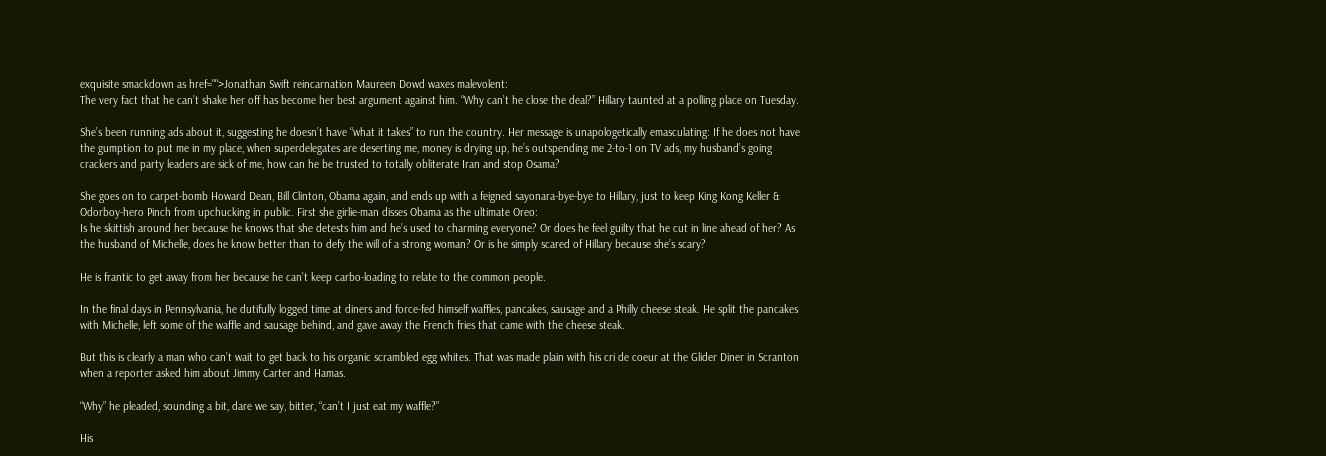exquisite smackdown as href="">Jonathan Swift reincarnation Maureen Dowd waxes malevolent:
The very fact that he can’t shake her off has become her best argument against him. “Why can’t he close the deal?” Hillary taunted at a polling place on Tuesday.

She’s been running ads about it, suggesting he doesn’t have “what it takes” to run the country. Her message is unapologetically emasculating: If he does not have the gumption to put me in my place, when superdelegates are deserting me, money is drying up, he’s outspending me 2-to-1 on TV ads, my husband’s going crackers and party leaders are sick of me, how can he be trusted to totally obliterate Iran and stop Osama?

She goes on to carpet-bomb Howard Dean, Bill Clinton, Obama again, and ends up with a feigned sayonara-bye-bye to Hillary, just to keep King Kong Keller & Odorboy-hero Pinch from upchucking in public. First she girlie-man disses Obama as the ultimate Oreo:
Is he skittish around her because he knows that she detests him and he’s used to charming everyone? Or does he feel guilty that he cut in line ahead of her? As the husband of Michelle, does he know better than to defy the will of a strong woman? Or is he simply scared of Hillary because she’s scary?

He is frantic to get away from her because he can’t keep carbo-loading to relate to the common people.

In the final days in Pennsylvania, he dutifully logged time at diners and force-fed himself waffles, pancakes, sausage and a Philly cheese steak. He split the pancakes with Michelle, left some of the waffle and sausage behind, and gave away the French fries that came with the cheese steak.

But this is clearly a man who can’t wait to get back to his organic scrambled egg whites. That was made plain with his cri de coeur at the Glider Diner in Scranton when a reporter asked him about Jimmy Carter and Hamas.

“Why” he pleaded, sounding a bit, dare we say, bitter, “can’t I just eat my waffle?”

His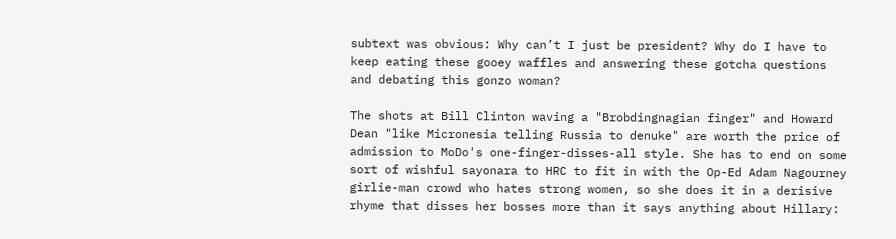subtext was obvious: Why can’t I just be president? Why do I have to keep eating these gooey waffles and answering these gotcha questions and debating this gonzo woman?

The shots at Bill Clinton waving a "Brobdingnagian finger" and Howard Dean "like Micronesia telling Russia to denuke" are worth the price of admission to MoDo's one-finger-disses-all style. She has to end on some sort of wishful sayonara to HRC to fit in with the Op-Ed Adam Nagourney girlie-man crowd who hates strong women, so she does it in a derisive rhyme that disses her bosses more than it says anything about Hillary: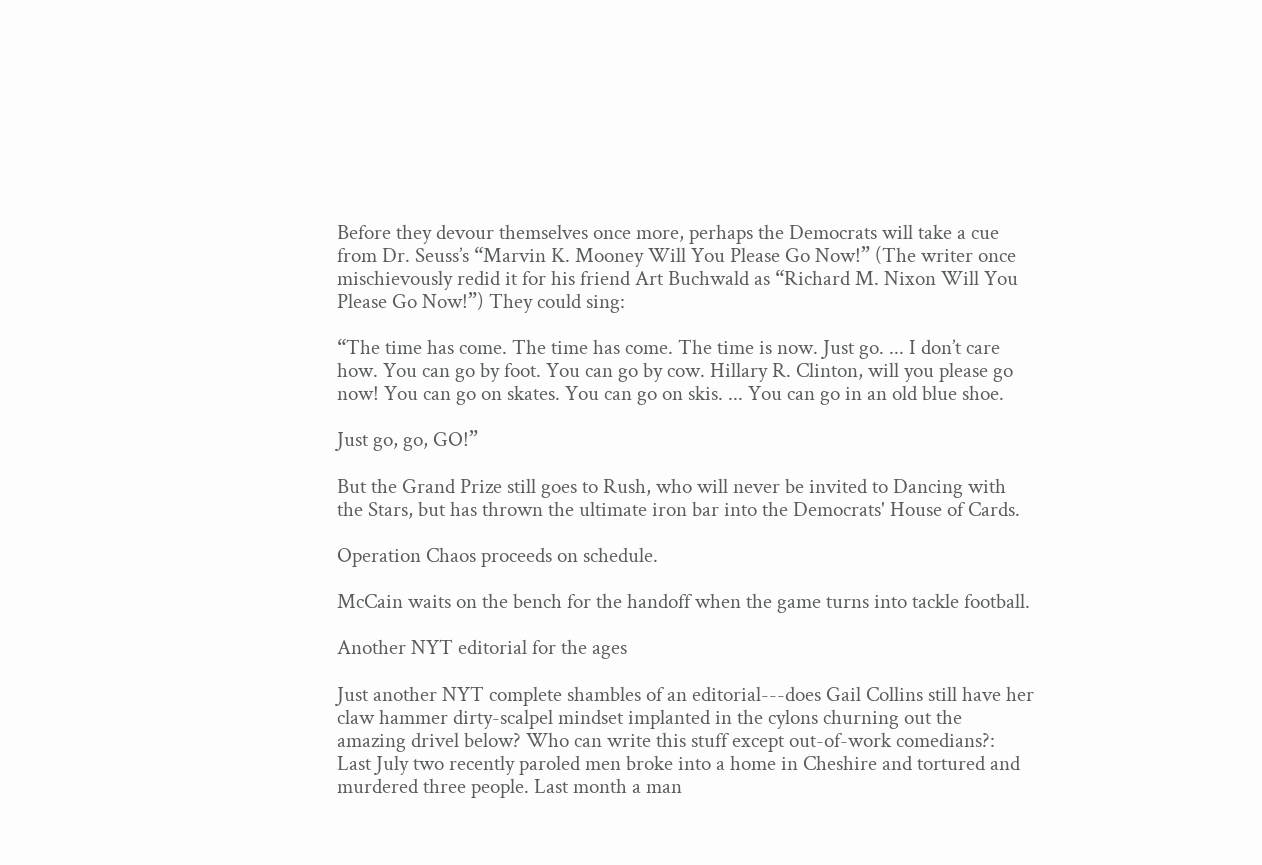Before they devour themselves once more, perhaps the Democrats will take a cue from Dr. Seuss’s “Marvin K. Mooney Will You Please Go Now!” (The writer once mischievously redid it for his friend Art Buchwald as “Richard M. Nixon Will You Please Go Now!”) They could sing:

“The time has come. The time has come. The time is now. Just go. ... I don’t care how. You can go by foot. You can go by cow. Hillary R. Clinton, will you please go now! You can go on skates. You can go on skis. ... You can go in an old blue shoe.

Just go, go, GO!”

But the Grand Prize still goes to Rush, who will never be invited to Dancing with the Stars, but has thrown the ultimate iron bar into the Democrats' House of Cards.

Operation Chaos proceeds on schedule.

McCain waits on the bench for the handoff when the game turns into tackle football.

Another NYT editorial for the ages

Just another NYT complete shambles of an editorial---does Gail Collins still have her claw hammer dirty-scalpel mindset implanted in the cylons churning out the amazing drivel below? Who can write this stuff except out-of-work comedians?:
Last July two recently paroled men broke into a home in Cheshire and tortured and murdered three people. Last month a man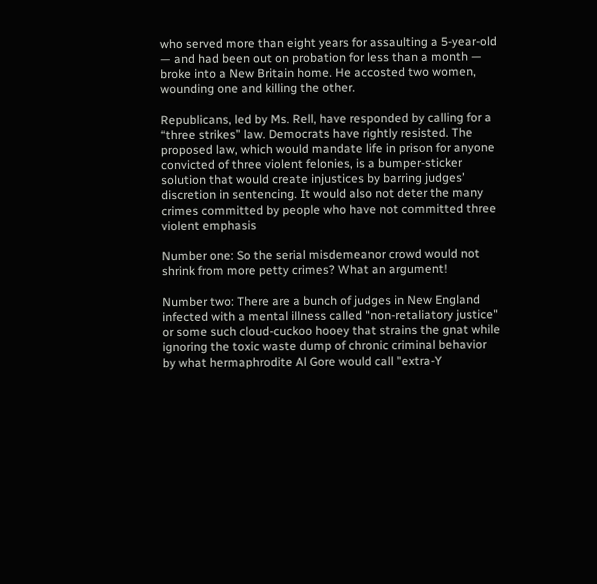who served more than eight years for assaulting a 5-year-old — and had been out on probation for less than a month — broke into a New Britain home. He accosted two women, wounding one and killing the other.

Republicans, led by Ms. Rell, have responded by calling for a “three strikes” law. Democrats have rightly resisted. The proposed law, which would mandate life in prison for anyone convicted of three violent felonies, is a bumper-sticker solution that would create injustices by barring judges’ discretion in sentencing. It would also not deter the many crimes committed by people who have not committed three violent emphasis

Number one: So the serial misdemeanor crowd would not shrink from more petty crimes? What an argument!

Number two: There are a bunch of judges in New England infected with a mental illness called "non-retaliatory justice" or some such cloud-cuckoo hooey that strains the gnat while ignoring the toxic waste dump of chronic criminal behavior by what hermaphrodite Al Gore would call "extra-Y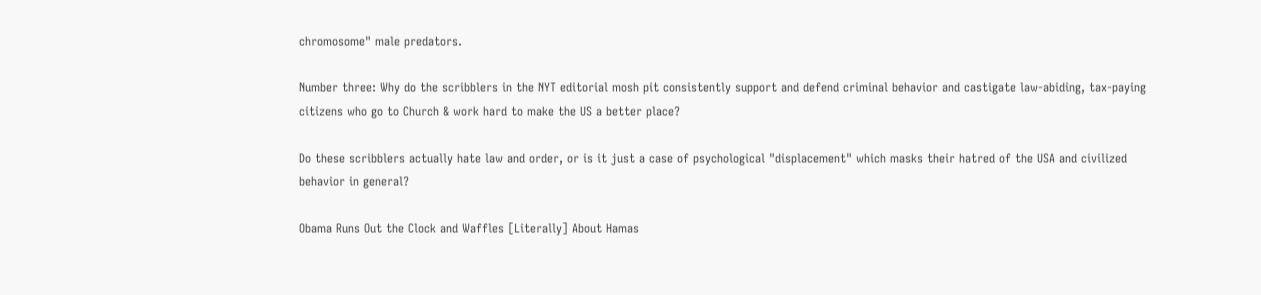chromosome" male predators.

Number three: Why do the scribblers in the NYT editorial mosh pit consistently support and defend criminal behavior and castigate law-abiding, tax-paying citizens who go to Church & work hard to make the US a better place?

Do these scribblers actually hate law and order, or is it just a case of psychological "displacement" which masks their hatred of the USA and civilized behavior in general?

Obama Runs Out the Clock and Waffles [Literally] About Hamas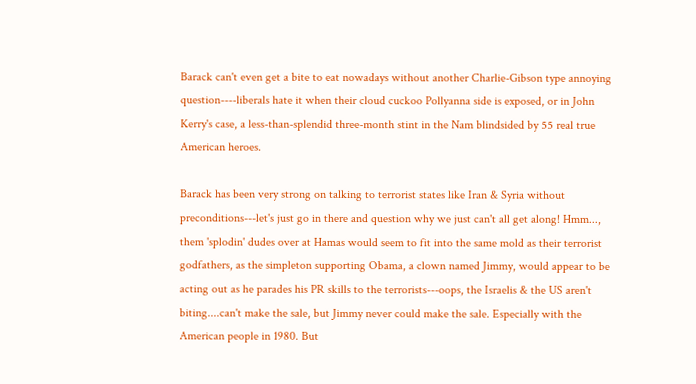Barack can't even get a bite to eat nowadays without another Charlie-Gibson type annoying question----liberals hate it when their cloud cuckoo Pollyanna side is exposed, or in John Kerry's case, a less-than-splendid three-month stint in the Nam blindsided by 55 real true American heroes.

Barack has been very strong on talking to terrorist states like Iran & Syria without preconditions---let's just go in there and question why we just can't all get along! Hmm..., them 'splodin' dudes over at Hamas would seem to fit into the same mold as their terrorist godfathers, as the simpleton supporting Obama, a clown named Jimmy, would appear to be acting out as he parades his PR skills to the terrorists---oops, the Israelis & the US aren't biting....can't make the sale, but Jimmy never could make the sale. Especially with the American people in 1980. But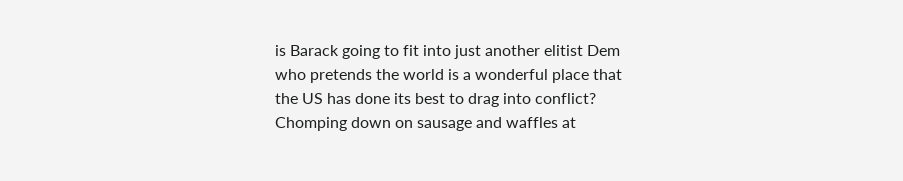is Barack going to fit into just another elitist Dem who pretends the world is a wonderful place that the US has done its best to drag into conflict?
Chomping down on sausage and waffles at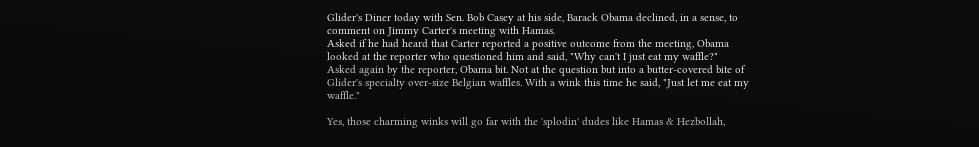Glider's Diner today with Sen. Bob Casey at his side, Barack Obama declined, in a sense, to comment on Jimmy Carter's meeting with Hamas.
Asked if he had heard that Carter reported a positive outcome from the meeting, Obama looked at the reporter who questioned him and said, "Why can't I just eat my waffle?"
Asked again by the reporter, Obama bit. Not at the question but into a butter-covered bite of Glider's specialty over-size Belgian waffles. With a wink this time he said, "Just let me eat my waffle."

Yes, those charming winks will go far with the 'splodin' dudes like Hamas & Hezbollah,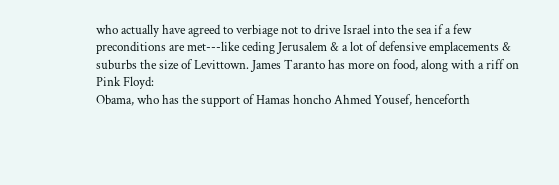who actually have agreed to verbiage not to drive Israel into the sea if a few preconditions are met---like ceding Jerusalem & a lot of defensive emplacements & suburbs the size of Levittown. James Taranto has more on food, along with a riff on Pink Floyd:
Obama, who has the support of Hamas honcho Ahmed Yousef, henceforth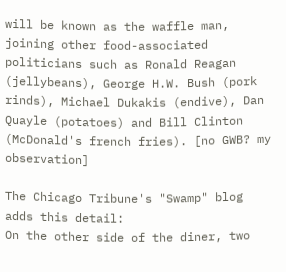will be known as the waffle man, joining other food-associated politicians such as Ronald Reagan (jellybeans), George H.W. Bush (pork rinds), Michael Dukakis (endive), Dan Quayle (potatoes) and Bill Clinton (McDonald's french fries). [no GWB? my observation]

The Chicago Tribune's "Swamp" blog adds this detail:
On the other side of the diner, two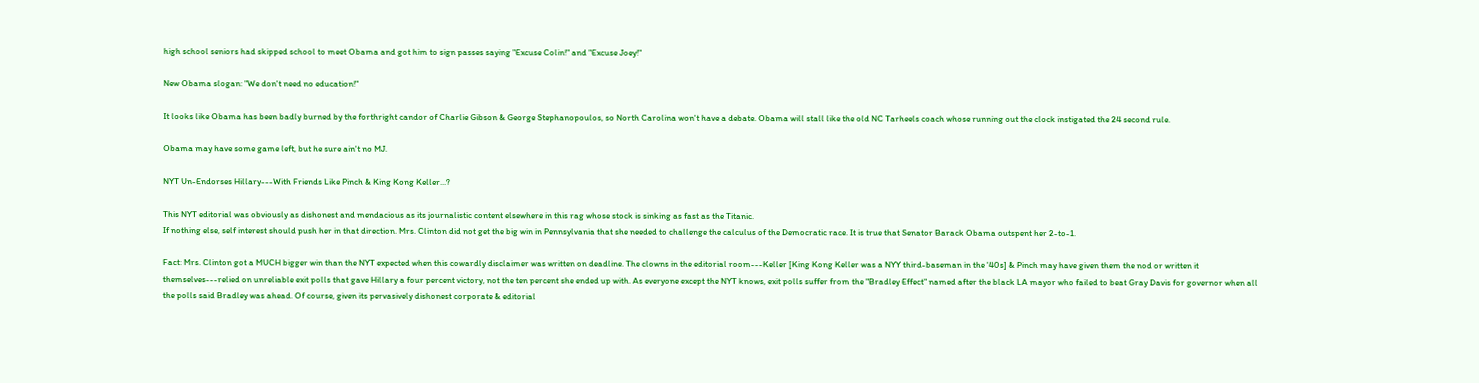high school seniors had skipped school to meet Obama and got him to sign passes saying "Excuse Colin!" and "Excuse Joey!"

New Obama slogan: "We don't need no education!"

It looks like Obama has been badly burned by the forthright candor of Charlie Gibson & George Stephanopoulos, so North Carolina won't have a debate. Obama will stall like the old NC Tarheels coach whose running out the clock instigated the 24 second rule.

Obama may have some game left, but he sure ain't no MJ.

NYT Un-Endorses Hillary---With Friends Like Pinch & King Kong Keller...?

This NYT editorial was obviously as dishonest and mendacious as its journalistic content elsewhere in this rag whose stock is sinking as fast as the Titanic.
If nothing else, self interest should push her in that direction. Mrs. Clinton did not get the big win in Pennsylvania that she needed to challenge the calculus of the Democratic race. It is true that Senator Barack Obama outspent her 2-to-1.

Fact: Mrs. Clinton got a MUCH bigger win than the NYT expected when this cowardly disclaimer was written on deadline. The clowns in the editorial room---Keller [King Kong Keller was a NYY third-baseman in the '40s] & Pinch may have given them the nod or written it themselves---relied on unreliable exit polls that gave Hillary a four percent victory, not the ten percent she ended up with. As everyone except the NYT knows, exit polls suffer from the "Bradley Effect" named after the black LA mayor who failed to beat Gray Davis for governor when all the polls said Bradley was ahead. Of course, given its pervasively dishonest corporate & editorial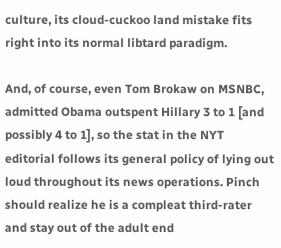culture, its cloud-cuckoo land mistake fits right into its normal libtard paradigm.

And, of course, even Tom Brokaw on MSNBC, admitted Obama outspent Hillary 3 to 1 [and possibly 4 to 1], so the stat in the NYT editorial follows its general policy of lying out loud throughout its news operations. Pinch should realize he is a compleat third-rater and stay out of the adult end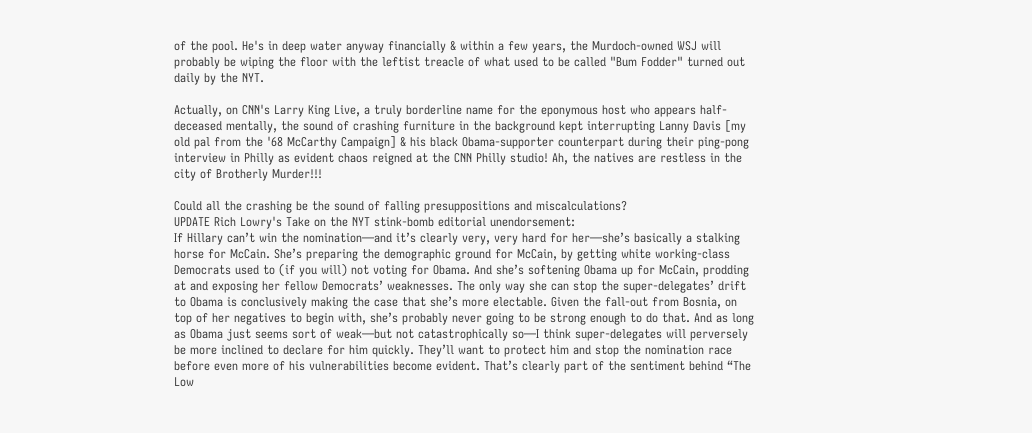of the pool. He's in deep water anyway financially & within a few years, the Murdoch-owned WSJ will probably be wiping the floor with the leftist treacle of what used to be called "Bum Fodder" turned out daily by the NYT.

Actually, on CNN's Larry King Live, a truly borderline name for the eponymous host who appears half-deceased mentally, the sound of crashing furniture in the background kept interrupting Lanny Davis [my old pal from the '68 McCarthy Campaign] & his black Obama-supporter counterpart during their ping-pong interview in Philly as evident chaos reigned at the CNN Philly studio! Ah, the natives are restless in the city of Brotherly Murder!!!

Could all the crashing be the sound of falling presuppositions and miscalculations?
UPDATE Rich Lowry's Take on the NYT stink-bomb editorial unendorsement:
If Hillary can’t win the nomination—and it’s clearly very, very hard for her—she’s basically a stalking horse for McCain. She’s preparing the demographic ground for McCain, by getting white working-class Democrats used to (if you will) not voting for Obama. And she’s softening Obama up for McCain, prodding at and exposing her fellow Democrats’ weaknesses. The only way she can stop the super-delegates’ drift to Obama is conclusively making the case that she’s more electable. Given the fall-out from Bosnia, on top of her negatives to begin with, she’s probably never going to be strong enough to do that. And as long as Obama just seems sort of weak—but not catastrophically so—I think super-delegates will perversely be more inclined to declare for him quickly. They’ll want to protect him and stop the nomination race before even more of his vulnerabilities become evident. That’s clearly part of the sentiment behind “The Low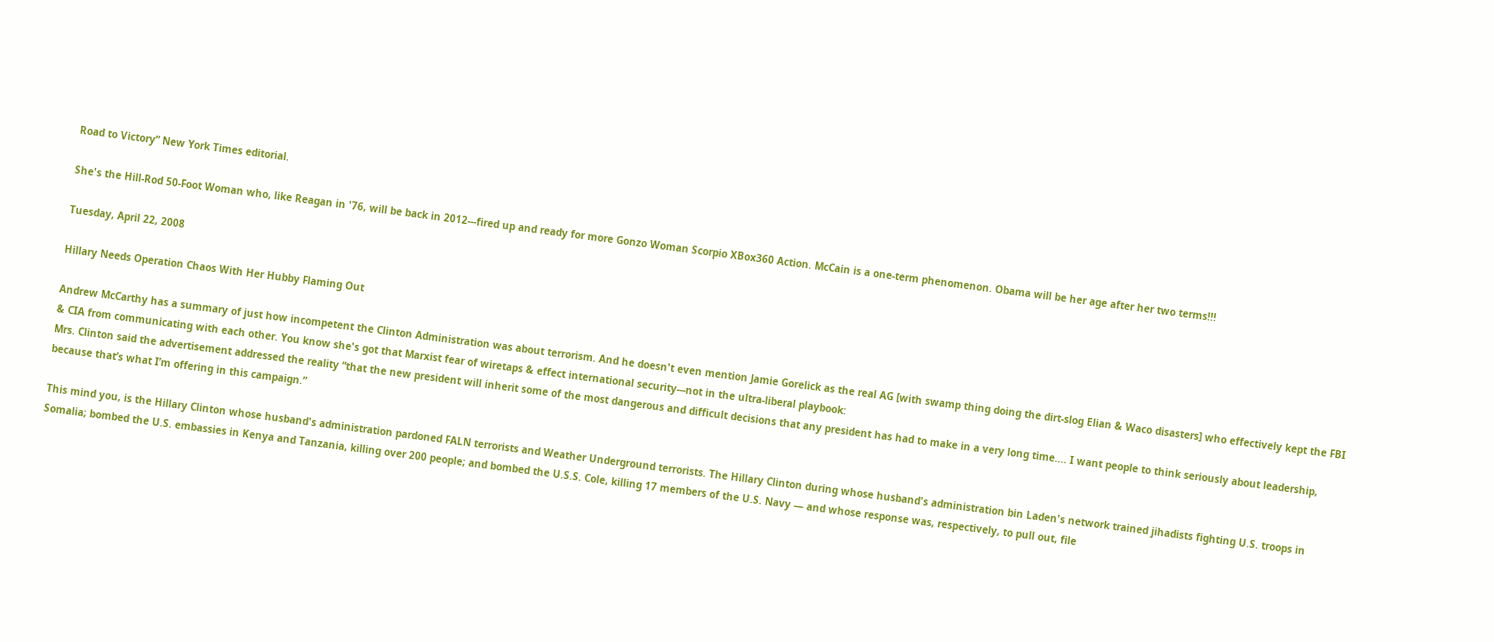Road to Victory” New York Times editorial.

She's the Hill-Rod 50-Foot Woman who, like Reagan in '76, will be back in 2012---fired up and ready for more Gonzo Woman Scorpio XBox360 Action. McCain is a one-term phenomenon. Obama will be her age after her two terms!!!

Tuesday, April 22, 2008

Hillary Needs Operation Chaos With Her Hubby Flaming Out

Andrew McCarthy has a summary of just how incompetent the Clinton Administration was about terrorism. And he doesn't even mention Jamie Gorelick as the real AG [with swamp thing doing the dirt-slog Elian & Waco disasters] who effectively kept the FBI & CIA from communicating with each other. You know she's got that Marxist fear of wiretaps & effect international security---not in the ultra-liberal playbook:
Mrs. Clinton said the advertisement addressed the reality “that the new president will inherit some of the most dangerous and difficult decisions that any president has had to make in a very long time.... I want people to think seriously about leadership, because that’s what I’m offering in this campaign.”

This mind you, is the Hillary Clinton whose husband's administration pardoned FALN terrorists and Weather Underground terrorists. The Hillary Clinton during whose husband's administration bin Laden's network trained jihadists fighting U.S. troops in Somalia; bombed the U.S. embassies in Kenya and Tanzania, killing over 200 people; and bombed the U.S.S. Cole, killing 17 members of the U.S. Navy — and whose response was, respectively, to pull out, file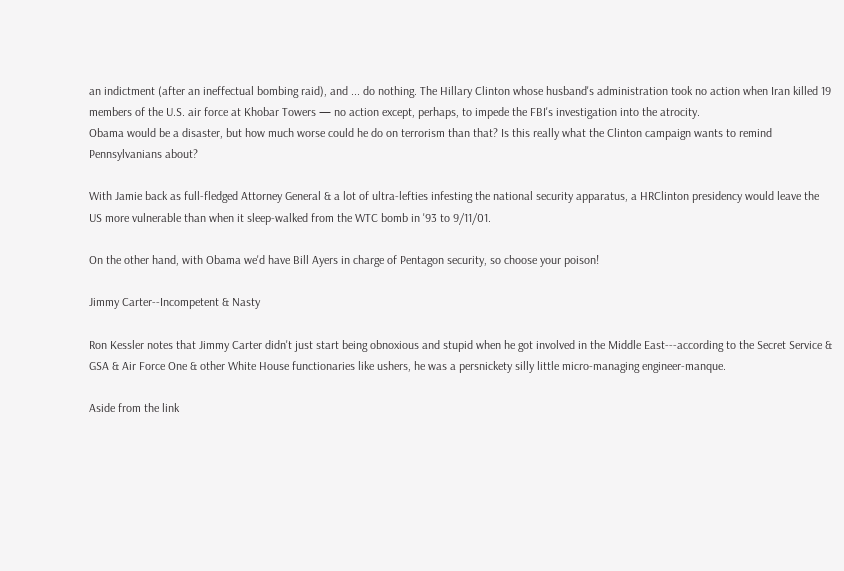an indictment (after an ineffectual bombing raid), and ... do nothing. The Hillary Clinton whose husband's administration took no action when Iran killed 19 members of the U.S. air force at Khobar Towers — no action except, perhaps, to impede the FBI's investigation into the atrocity.
Obama would be a disaster, but how much worse could he do on terrorism than that? Is this really what the Clinton campaign wants to remind Pennsylvanians about?

With Jamie back as full-fledged Attorney General & a lot of ultra-lefties infesting the national security apparatus, a HRClinton presidency would leave the US more vulnerable than when it sleep-walked from the WTC bomb in '93 to 9/11/01.

On the other hand, with Obama we'd have Bill Ayers in charge of Pentagon security, so choose your poison!

Jimmy Carter--Incompetent & Nasty

Ron Kessler notes that Jimmy Carter didn't just start being obnoxious and stupid when he got involved in the Middle East---according to the Secret Service & GSA & Air Force One & other White House functionaries like ushers, he was a persnickety silly little micro-managing engineer-manque.

Aside from the link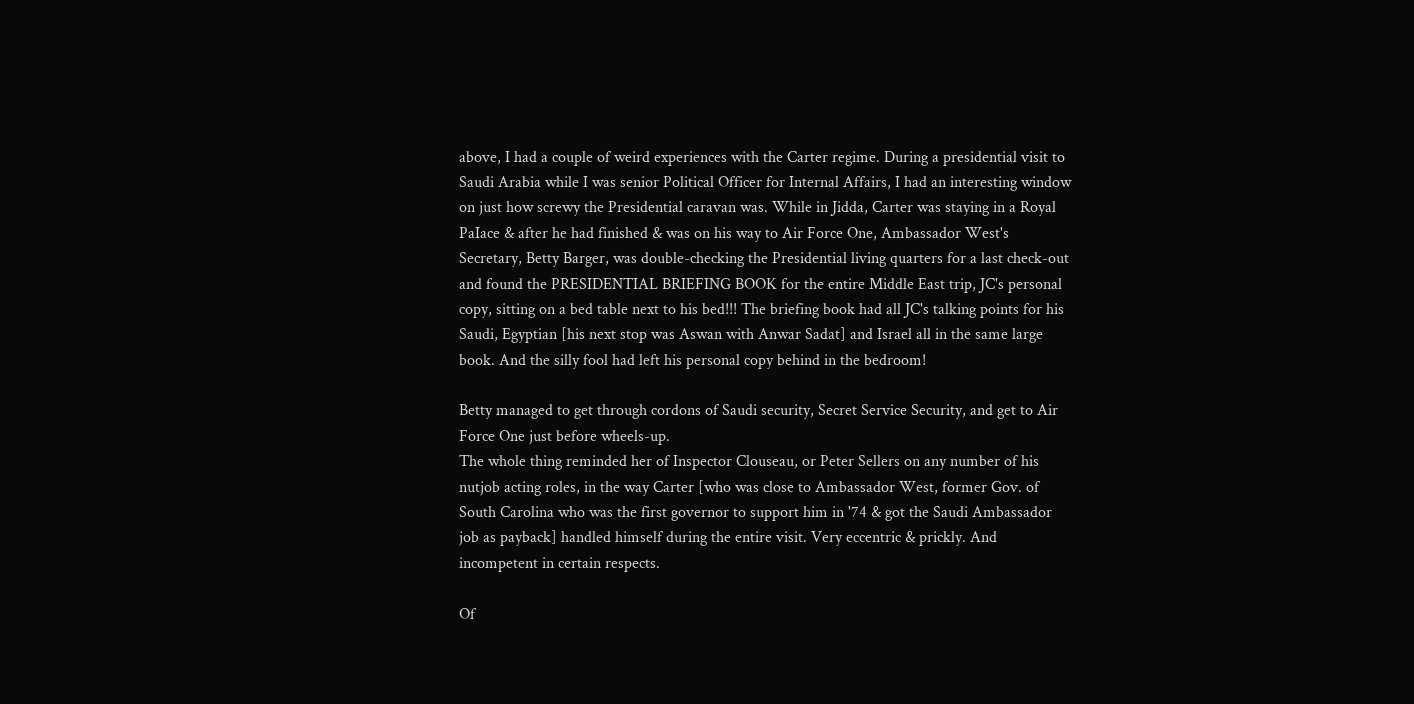above, I had a couple of weird experiences with the Carter regime. During a presidential visit to Saudi Arabia while I was senior Political Officer for Internal Affairs, I had an interesting window on just how screwy the Presidential caravan was. While in Jidda, Carter was staying in a Royal PaIace & after he had finished & was on his way to Air Force One, Ambassador West's Secretary, Betty Barger, was double-checking the Presidential living quarters for a last check-out and found the PRESIDENTIAL BRIEFING BOOK for the entire Middle East trip, JC's personal copy, sitting on a bed table next to his bed!!! The briefing book had all JC's talking points for his Saudi, Egyptian [his next stop was Aswan with Anwar Sadat] and Israel all in the same large book. And the silly fool had left his personal copy behind in the bedroom!

Betty managed to get through cordons of Saudi security, Secret Service Security, and get to Air Force One just before wheels-up.
The whole thing reminded her of Inspector Clouseau, or Peter Sellers on any number of his nutjob acting roles, in the way Carter [who was close to Ambassador West, former Gov. of South Carolina who was the first governor to support him in '74 & got the Saudi Ambassador job as payback] handled himself during the entire visit. Very eccentric & prickly. And incompetent in certain respects.

Of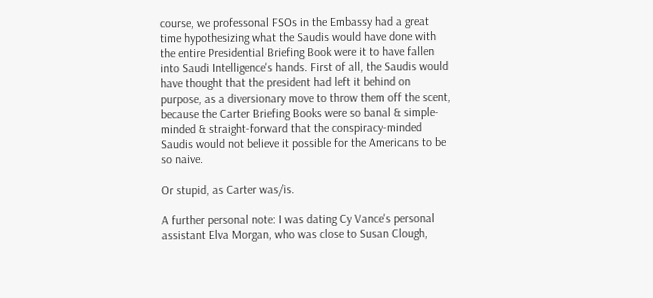course, we professonal FSOs in the Embassy had a great time hypothesizing what the Saudis would have done with the entire Presidential Briefing Book were it to have fallen into Saudi Intelligence's hands. First of all, the Saudis would have thought that the president had left it behind on purpose, as a diversionary move to throw them off the scent, because the Carter Briefing Books were so banal & simple-minded & straight-forward that the conspiracy-minded Saudis would not believe it possible for the Americans to be so naive.

Or stupid, as Carter was/is.

A further personal note: I was dating Cy Vance's personal assistant Elva Morgan, who was close to Susan Clough,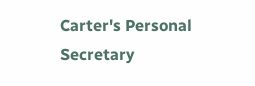Carter's Personal Secretary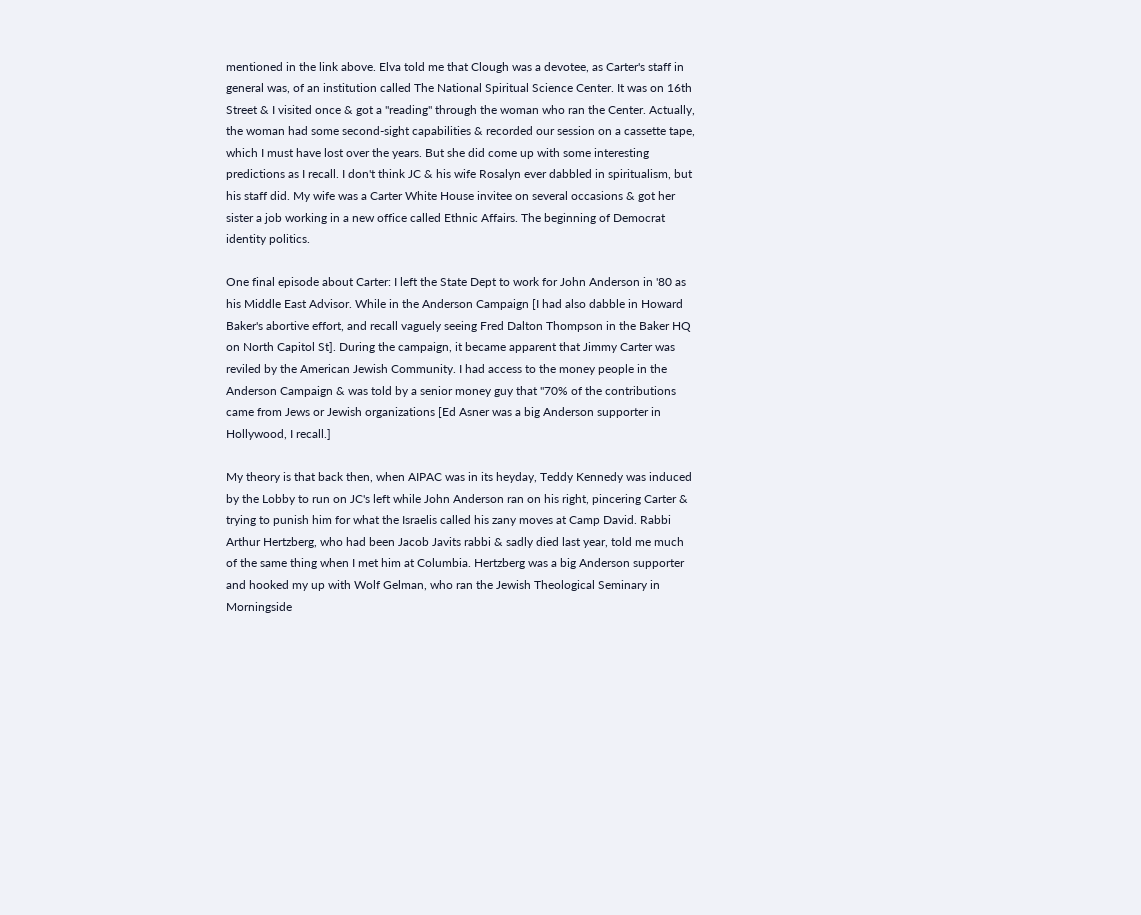mentioned in the link above. Elva told me that Clough was a devotee, as Carter's staff in general was, of an institution called The National Spiritual Science Center. It was on 16th Street & I visited once & got a "reading" through the woman who ran the Center. Actually, the woman had some second-sight capabilities & recorded our session on a cassette tape, which I must have lost over the years. But she did come up with some interesting predictions as I recall. I don't think JC & his wife Rosalyn ever dabbled in spiritualism, but his staff did. My wife was a Carter White House invitee on several occasions & got her sister a job working in a new office called Ethnic Affairs. The beginning of Democrat identity politics.

One final episode about Carter: I left the State Dept to work for John Anderson in '80 as his Middle East Advisor. While in the Anderson Campaign [I had also dabble in Howard Baker's abortive effort, and recall vaguely seeing Fred Dalton Thompson in the Baker HQ on North Capitol St]. During the campaign, it became apparent that Jimmy Carter was reviled by the American Jewish Community. I had access to the money people in the Anderson Campaign & was told by a senior money guy that "70% of the contributions came from Jews or Jewish organizations [Ed Asner was a big Anderson supporter in Hollywood, I recall.]

My theory is that back then, when AIPAC was in its heyday, Teddy Kennedy was induced by the Lobby to run on JC's left while John Anderson ran on his right, pincering Carter & trying to punish him for what the Israelis called his zany moves at Camp David. Rabbi Arthur Hertzberg, who had been Jacob Javits rabbi & sadly died last year, told me much of the same thing when I met him at Columbia. Hertzberg was a big Anderson supporter and hooked my up with Wolf Gelman, who ran the Jewish Theological Seminary in Morningside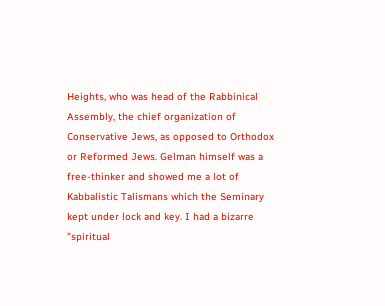Heights, who was head of the Rabbinical Assembly, the chief organization of Conservative Jews, as opposed to Orthodox or Reformed Jews. Gelman himself was a free-thinker and showed me a lot of Kabbalistic Talismans which the Seminary kept under lock and key. I had a bizarre "spiritual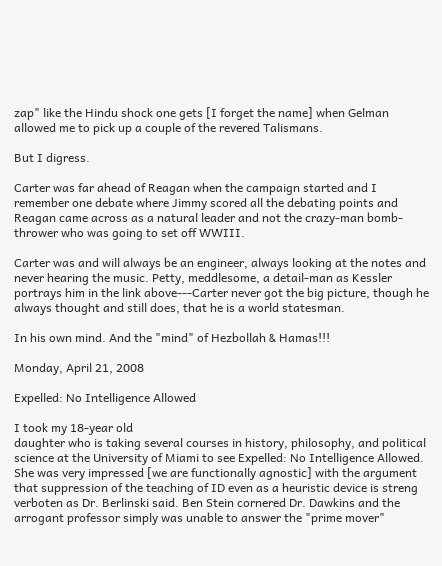zap" like the Hindu shock one gets [I forget the name] when Gelman allowed me to pick up a couple of the revered Talismans.

But I digress.

Carter was far ahead of Reagan when the campaign started and I remember one debate where Jimmy scored all the debating points and Reagan came across as a natural leader and not the crazy-man bomb-thrower who was going to set off WWIII.

Carter was and will always be an engineer, always looking at the notes and never hearing the music. Petty, meddlesome, a detail-man as Kessler portrays him in the link above---Carter never got the big picture, though he always thought and still does, that he is a world statesman.

In his own mind. And the "mind" of Hezbollah & Hamas!!!

Monday, April 21, 2008

Expelled: No Intelligence Allowed

I took my 18-year old
daughter who is taking several courses in history, philosophy, and political science at the University of Miami to see Expelled: No Intelligence Allowed. She was very impressed [we are functionally agnostic] with the argument that suppression of the teaching of ID even as a heuristic device is streng verboten as Dr. Berlinski said. Ben Stein cornered Dr. Dawkins and the arrogant professor simply was unable to answer the "prime mover"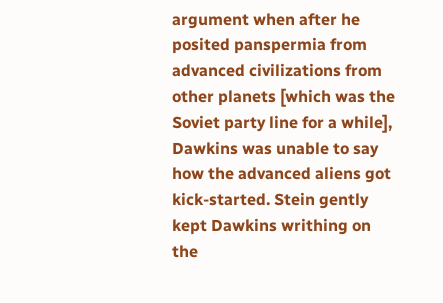argument when after he posited panspermia from advanced civilizations from other planets [which was the Soviet party line for a while], Dawkins was unable to say how the advanced aliens got kick-started. Stein gently kept Dawkins writhing on the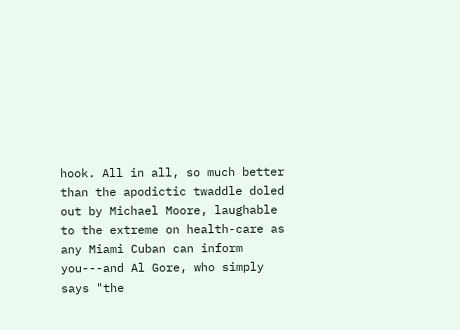hook. All in all, so much better than the apodictic twaddle doled out by Michael Moore, laughable to the extreme on health-care as any Miami Cuban can inform you---and Al Gore, who simply says "the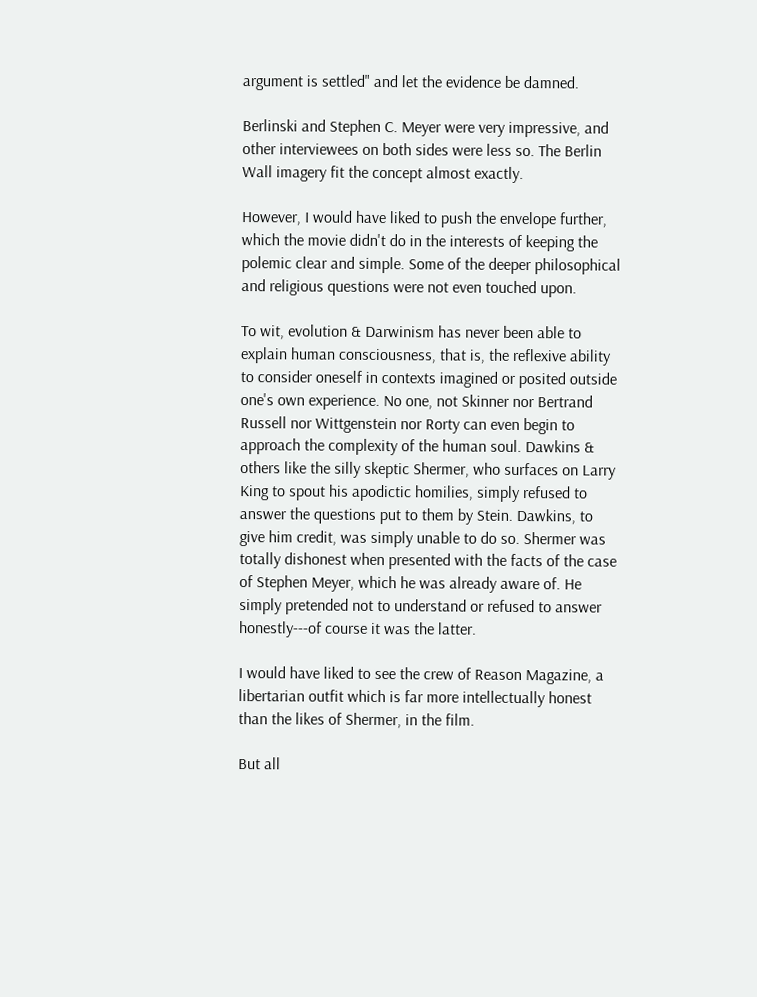argument is settled" and let the evidence be damned.

Berlinski and Stephen C. Meyer were very impressive, and other interviewees on both sides were less so. The Berlin Wall imagery fit the concept almost exactly.

However, I would have liked to push the envelope further, which the movie didn't do in the interests of keeping the polemic clear and simple. Some of the deeper philosophical and religious questions were not even touched upon.

To wit, evolution & Darwinism has never been able to explain human consciousness, that is, the reflexive ability to consider oneself in contexts imagined or posited outside one's own experience. No one, not Skinner nor Bertrand Russell nor Wittgenstein nor Rorty can even begin to approach the complexity of the human soul. Dawkins & others like the silly skeptic Shermer, who surfaces on Larry King to spout his apodictic homilies, simply refused to answer the questions put to them by Stein. Dawkins, to give him credit, was simply unable to do so. Shermer was totally dishonest when presented with the facts of the case of Stephen Meyer, which he was already aware of. He simply pretended not to understand or refused to answer honestly---of course it was the latter.

I would have liked to see the crew of Reason Magazine, a libertarian outfit which is far more intellectually honest than the likes of Shermer, in the film.

But all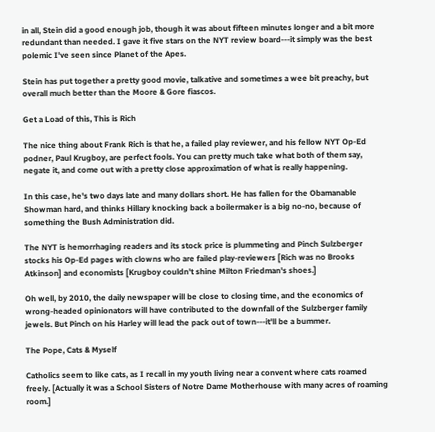in all, Stein did a good enough job, though it was about fifteen minutes longer and a bit more redundant than needed. I gave it five stars on the NYT review board---it simply was the best polemic I've seen since Planet of the Apes.

Stein has put together a pretty good movie, talkative and sometimes a wee bit preachy, but overall much better than the Moore & Gore fiascos.

Get a Load of this, This is Rich

The nice thing about Frank Rich is that he, a failed play reviewer, and his fellow NYT Op-Ed podner, Paul Krugboy, are perfect fools. You can pretty much take what both of them say, negate it, and come out with a pretty close approximation of what is really happening.

In this case, he's two days late and many dollars short. He has fallen for the Obamanable Showman hard, and thinks Hillary knocking back a boilermaker is a big no-no, because of something the Bush Administration did.

The NYT is hemorrhaging readers and its stock price is plummeting and Pinch Sulzberger stocks his Op-Ed pages with clowns who are failed play-reviewers [Rich was no Brooks Atkinson] and economists [Krugboy couldn't shine Milton Friedman's shoes.]

Oh well, by 2010, the daily newspaper will be close to closing time, and the economics of wrong-headed opinionators will have contributed to the downfall of the Sulzberger family jewels. But Pinch on his Harley will lead the pack out of town---it'll be a bummer.

The Pope, Cats & Myself

Catholics seem to like cats, as I recall in my youth living near a convent where cats roamed freely. [Actually it was a School Sisters of Notre Dame Motherhouse with many acres of roaming room.]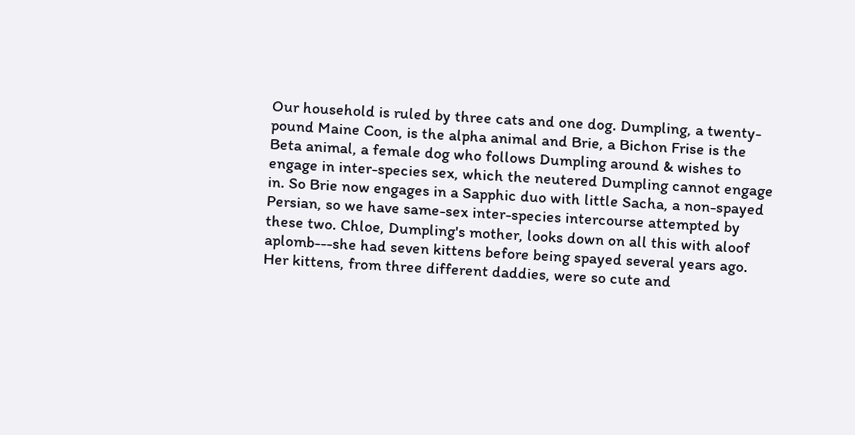Our household is ruled by three cats and one dog. Dumpling, a twenty-pound Maine Coon, is the alpha animal and Brie, a Bichon Frise is the Beta animal, a female dog who follows Dumpling around & wishes to engage in inter-species sex, which the neutered Dumpling cannot engage in. So Brie now engages in a Sapphic duo with little Sacha, a non-spayed Persian, so we have same-sex inter-species intercourse attempted by these two. Chloe, Dumpling's mother, looks down on all this with aloof aplomb---she had seven kittens before being spayed several years ago. Her kittens, from three different daddies, were so cute and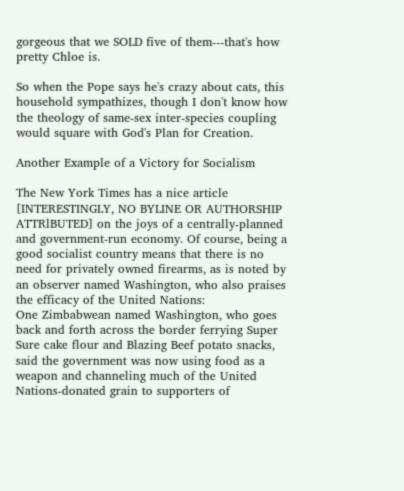gorgeous that we SOLD five of them---that's how pretty Chloe is.

So when the Pope says he's crazy about cats, this household sympathizes, though I don't know how the theology of same-sex inter-species coupling would square with God's Plan for Creation.

Another Example of a Victory for Socialism

The New York Times has a nice article [INTERESTINGLY, NO BYLINE OR AUTHORSHIP ATTRlBUTED] on the joys of a centrally-planned and government-run economy. Of course, being a good socialist country means that there is no need for privately owned firearms, as is noted by an observer named Washington, who also praises the efficacy of the United Nations:
One Zimbabwean named Washington, who goes back and forth across the border ferrying Super Sure cake flour and Blazing Beef potato snacks, said the government was now using food as a weapon and channeling much of the United Nations-donated grain to supporters of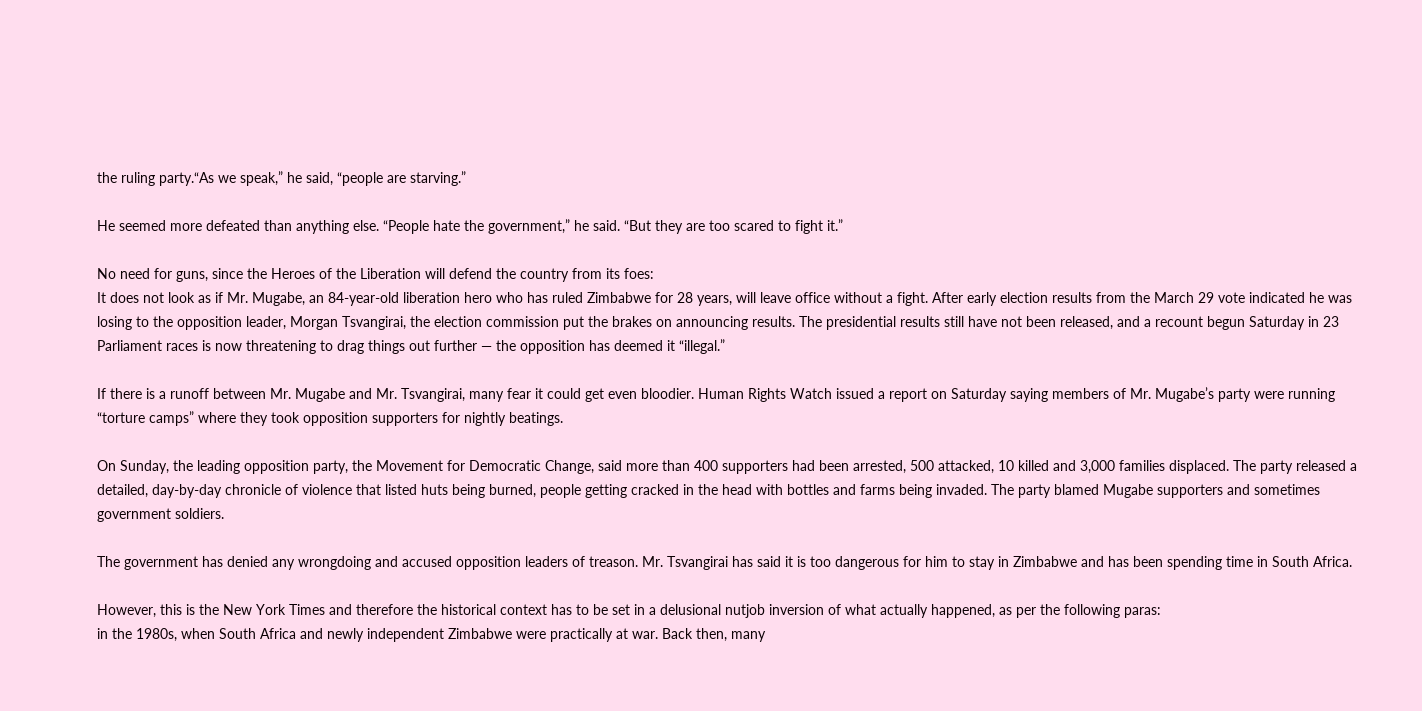the ruling party.“As we speak,” he said, “people are starving.”

He seemed more defeated than anything else. “People hate the government,” he said. “But they are too scared to fight it.”

No need for guns, since the Heroes of the Liberation will defend the country from its foes:
It does not look as if Mr. Mugabe, an 84-year-old liberation hero who has ruled Zimbabwe for 28 years, will leave office without a fight. After early election results from the March 29 vote indicated he was losing to the opposition leader, Morgan Tsvangirai, the election commission put the brakes on announcing results. The presidential results still have not been released, and a recount begun Saturday in 23 Parliament races is now threatening to drag things out further — the opposition has deemed it “illegal.”

If there is a runoff between Mr. Mugabe and Mr. Tsvangirai, many fear it could get even bloodier. Human Rights Watch issued a report on Saturday saying members of Mr. Mugabe’s party were running “torture camps” where they took opposition supporters for nightly beatings.

On Sunday, the leading opposition party, the Movement for Democratic Change, said more than 400 supporters had been arrested, 500 attacked, 10 killed and 3,000 families displaced. The party released a detailed, day-by-day chronicle of violence that listed huts being burned, people getting cracked in the head with bottles and farms being invaded. The party blamed Mugabe supporters and sometimes government soldiers.

The government has denied any wrongdoing and accused opposition leaders of treason. Mr. Tsvangirai has said it is too dangerous for him to stay in Zimbabwe and has been spending time in South Africa.

However, this is the New York Times and therefore the historical context has to be set in a delusional nutjob inversion of what actually happened, as per the following paras:
in the 1980s, when South Africa and newly independent Zimbabwe were practically at war. Back then, many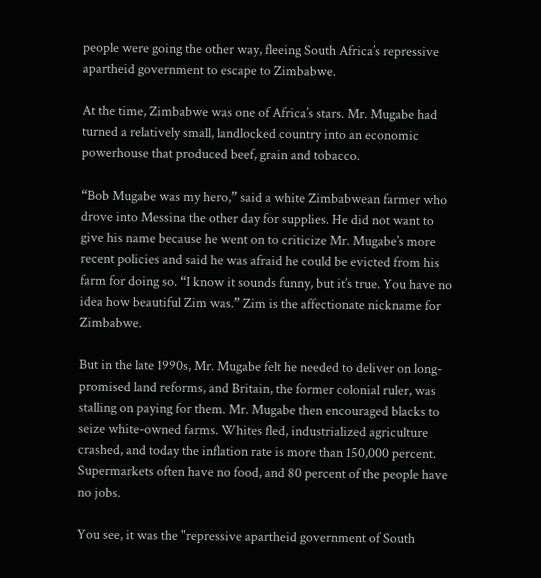people were going the other way, fleeing South Africa’s repressive apartheid government to escape to Zimbabwe.

At the time, Zimbabwe was one of Africa’s stars. Mr. Mugabe had turned a relatively small, landlocked country into an economic powerhouse that produced beef, grain and tobacco.

“Bob Mugabe was my hero,” said a white Zimbabwean farmer who drove into Messina the other day for supplies. He did not want to give his name because he went on to criticize Mr. Mugabe’s more recent policies and said he was afraid he could be evicted from his farm for doing so. “I know it sounds funny, but it’s true. You have no idea how beautiful Zim was.” Zim is the affectionate nickname for Zimbabwe.

But in the late 1990s, Mr. Mugabe felt he needed to deliver on long-promised land reforms, and Britain, the former colonial ruler, was stalling on paying for them. Mr. Mugabe then encouraged blacks to seize white-owned farms. Whites fled, industrialized agriculture crashed, and today the inflation rate is more than 150,000 percent. Supermarkets often have no food, and 80 percent of the people have no jobs.

You see, it was the "repressive apartheid government of South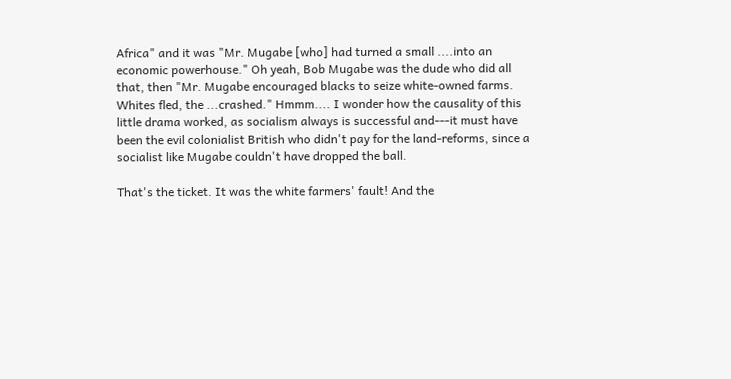Africa" and it was "Mr. Mugabe [who] had turned a small ....into an economic powerhouse." Oh yeah, Bob Mugabe was the dude who did all that, then "Mr. Mugabe encouraged blacks to seize white-owned farms. Whites fled, the ...crashed." Hmmm.... I wonder how the causality of this little drama worked, as socialism always is successful and---it must have been the evil colonialist British who didn't pay for the land-reforms, since a socialist like Mugabe couldn't have dropped the ball.

That's the ticket. It was the white farmers' fault! And the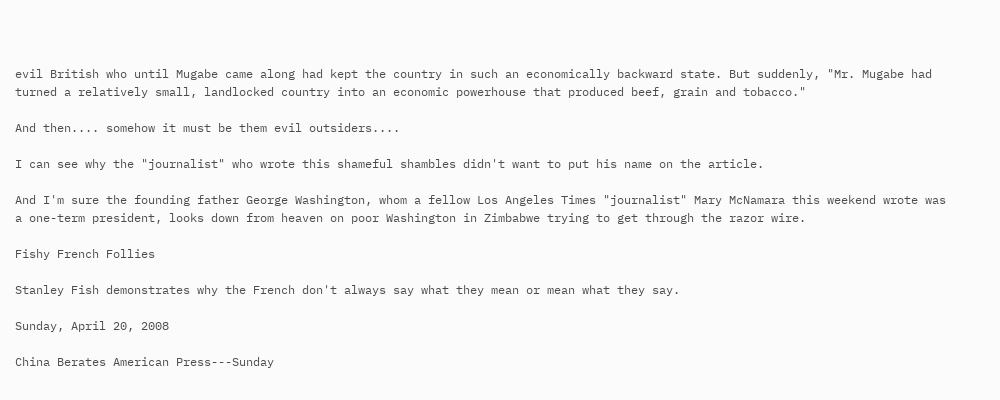evil British who until Mugabe came along had kept the country in such an economically backward state. But suddenly, "Mr. Mugabe had turned a relatively small, landlocked country into an economic powerhouse that produced beef, grain and tobacco."

And then.... somehow it must be them evil outsiders....

I can see why the "journalist" who wrote this shameful shambles didn't want to put his name on the article.

And I'm sure the founding father George Washington, whom a fellow Los Angeles Times "journalist" Mary McNamara this weekend wrote was a one-term president, looks down from heaven on poor Washington in Zimbabwe trying to get through the razor wire.

Fishy French Follies

Stanley Fish demonstrates why the French don't always say what they mean or mean what they say.

Sunday, April 20, 2008

China Berates American Press---Sunday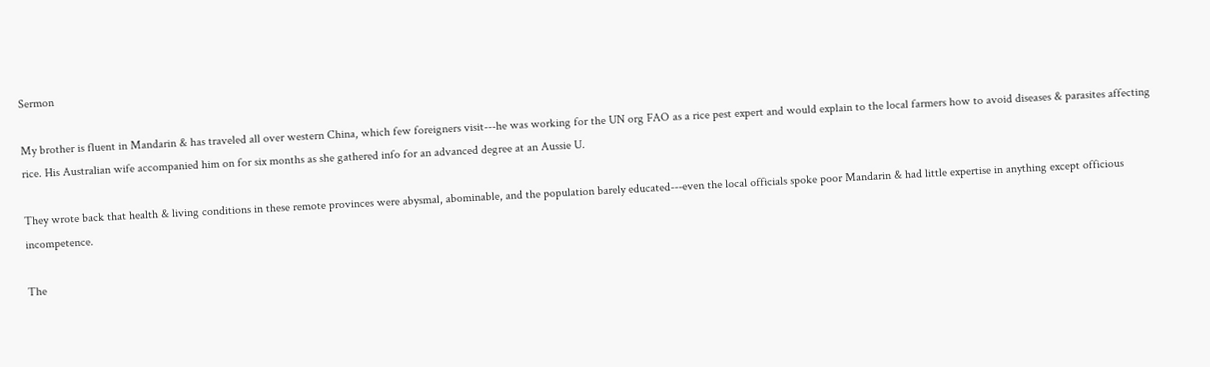Sermon

My brother is fluent in Mandarin & has traveled all over western China, which few foreigners visit---he was working for the UN org FAO as a rice pest expert and would explain to the local farmers how to avoid diseases & parasites affecting rice. His Australian wife accompanied him on for six months as she gathered info for an advanced degree at an Aussie U.

They wrote back that health & living conditions in these remote provinces were abysmal, abominable, and the population barely educated---even the local officials spoke poor Mandarin & had little expertise in anything except officious incompetence.

The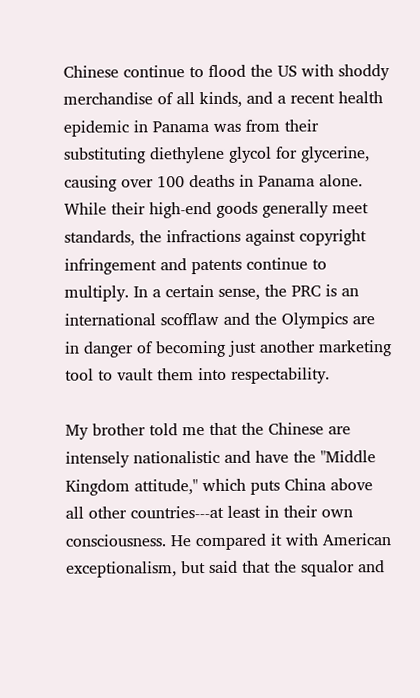Chinese continue to flood the US with shoddy merchandise of all kinds, and a recent health epidemic in Panama was from their substituting diethylene glycol for glycerine, causing over 100 deaths in Panama alone. While their high-end goods generally meet standards, the infractions against copyright infringement and patents continue to multiply. In a certain sense, the PRC is an international scofflaw and the Olympics are in danger of becoming just another marketing tool to vault them into respectability.

My brother told me that the Chinese are intensely nationalistic and have the "Middle Kingdom attitude," which puts China above all other countries---at least in their own consciousness. He compared it with American exceptionalism, but said that the squalor and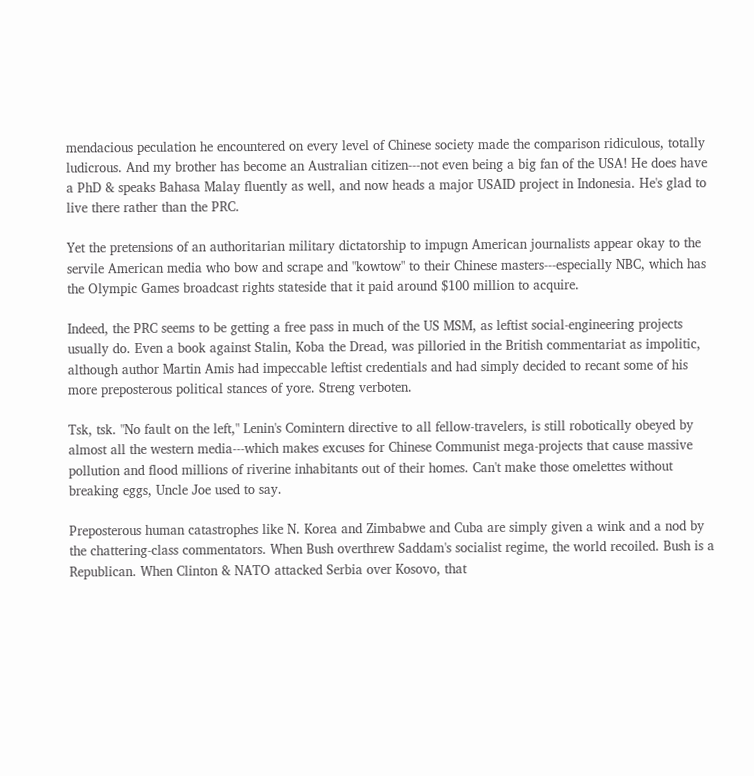mendacious peculation he encountered on every level of Chinese society made the comparison ridiculous, totally ludicrous. And my brother has become an Australian citizen---not even being a big fan of the USA! He does have a PhD & speaks Bahasa Malay fluently as well, and now heads a major USAID project in Indonesia. He's glad to live there rather than the PRC.

Yet the pretensions of an authoritarian military dictatorship to impugn American journalists appear okay to the servile American media who bow and scrape and "kowtow" to their Chinese masters---especially NBC, which has the Olympic Games broadcast rights stateside that it paid around $100 million to acquire.

Indeed, the PRC seems to be getting a free pass in much of the US MSM, as leftist social-engineering projects usually do. Even a book against Stalin, Koba the Dread, was pilloried in the British commentariat as impolitic, although author Martin Amis had impeccable leftist credentials and had simply decided to recant some of his more preposterous political stances of yore. Streng verboten.

Tsk, tsk. "No fault on the left," Lenin's Comintern directive to all fellow-travelers, is still robotically obeyed by almost all the western media---which makes excuses for Chinese Communist mega-projects that cause massive pollution and flood millions of riverine inhabitants out of their homes. Can't make those omelettes without breaking eggs, Uncle Joe used to say.

Preposterous human catastrophes like N. Korea and Zimbabwe and Cuba are simply given a wink and a nod by the chattering-class commentators. When Bush overthrew Saddam's socialist regime, the world recoiled. Bush is a Republican. When Clinton & NATO attacked Serbia over Kosovo, that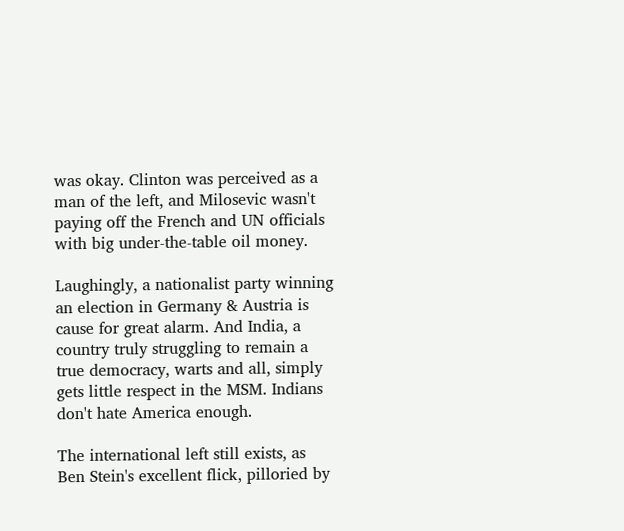was okay. Clinton was perceived as a man of the left, and Milosevic wasn't paying off the French and UN officials with big under-the-table oil money.

Laughingly, a nationalist party winning an election in Germany & Austria is cause for great alarm. And India, a country truly struggling to remain a true democracy, warts and all, simply gets little respect in the MSM. Indians don't hate America enough.

The international left still exists, as Ben Stein's excellent flick, pilloried by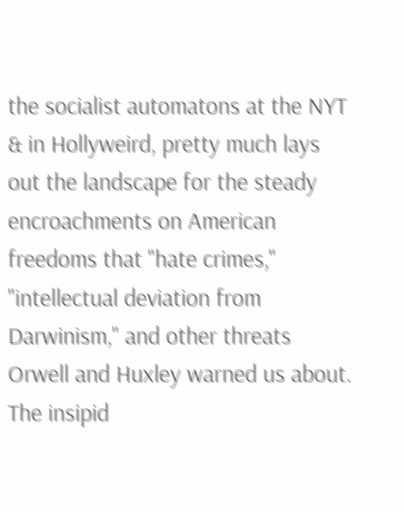the socialist automatons at the NYT & in Hollyweird, pretty much lays out the landscape for the steady encroachments on American freedoms that "hate crimes," "intellectual deviation from Darwinism," and other threats Orwell and Huxley warned us about. The insipid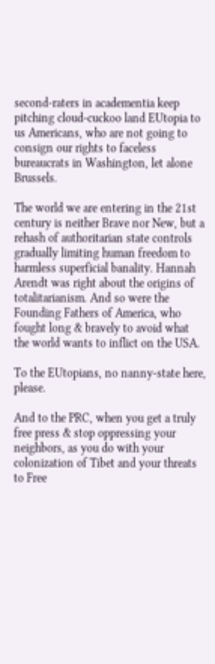second-raters in academentia keep pitching cloud-cuckoo land EUtopia to us Americans, who are not going to consign our rights to faceless bureaucrats in Washington, let alone Brussels.

The world we are entering in the 21st century is neither Brave nor New, but a rehash of authoritarian state controls gradually limiting human freedom to harmless superficial banality. Hannah Arendt was right about the origins of totalitarianism. And so were the Founding Fathers of America, who fought long & bravely to avoid what the world wants to inflict on the USA.

To the EUtopians, no nanny-state here, please.

And to the PRC, when you get a truly free press & stop oppressing your neighbors, as you do with your colonization of Tibet and your threats to Free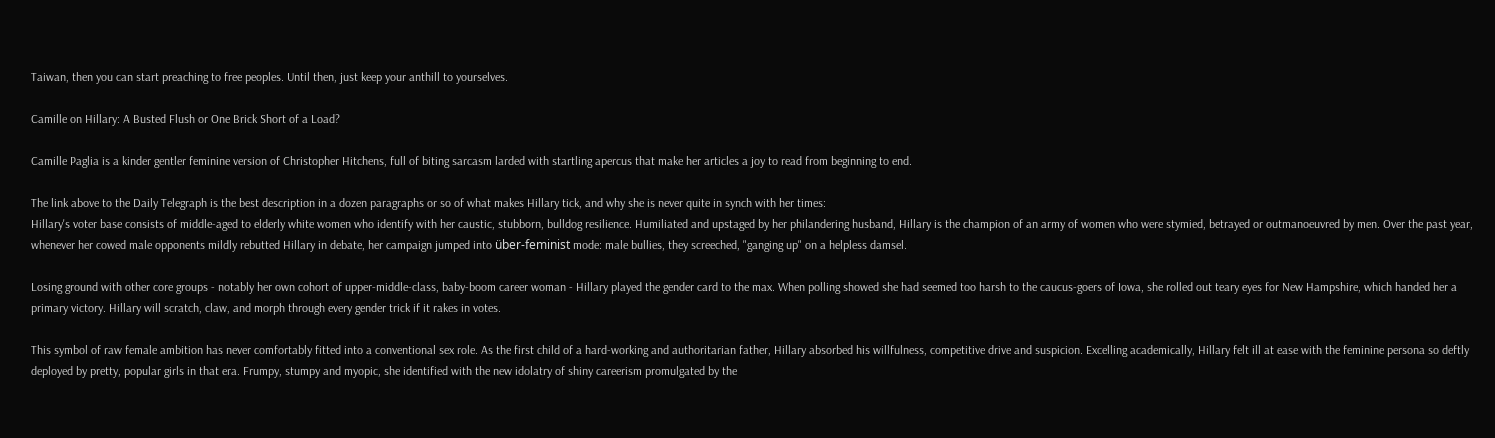Taiwan, then you can start preaching to free peoples. Until then, just keep your anthill to yourselves.

Camille on Hillary: A Busted Flush or One Brick Short of a Load?

Camille Paglia is a kinder gentler feminine version of Christopher Hitchens, full of biting sarcasm larded with startling apercus that make her articles a joy to read from beginning to end.

The link above to the Daily Telegraph is the best description in a dozen paragraphs or so of what makes Hillary tick, and why she is never quite in synch with her times:
Hillary's voter base consists of middle-aged to elderly white women who identify with her caustic, stubborn, bulldog resilience. Humiliated and upstaged by her philandering husband, Hillary is the champion of an army of women who were stymied, betrayed or outmanoeuvred by men. Over the past year, whenever her cowed male opponents mildly rebutted Hillary in debate, her campaign jumped into über-feminist mode: male bullies, they screeched, "ganging up" on a helpless damsel.

Losing ground with other core groups - notably her own cohort of upper-middle-class, baby-boom career woman - Hillary played the gender card to the max. When polling showed she had seemed too harsh to the caucus-goers of Iowa, she rolled out teary eyes for New Hampshire, which handed her a primary victory. Hillary will scratch, claw, and morph through every gender trick if it rakes in votes.

This symbol of raw female ambition has never comfortably fitted into a conventional sex role. As the first child of a hard-working and authoritarian father, Hillary absorbed his willfulness, competitive drive and suspicion. Excelling academically, Hillary felt ill at ease with the feminine persona so deftly deployed by pretty, popular girls in that era. Frumpy, stumpy and myopic, she identified with the new idolatry of shiny careerism promulgated by the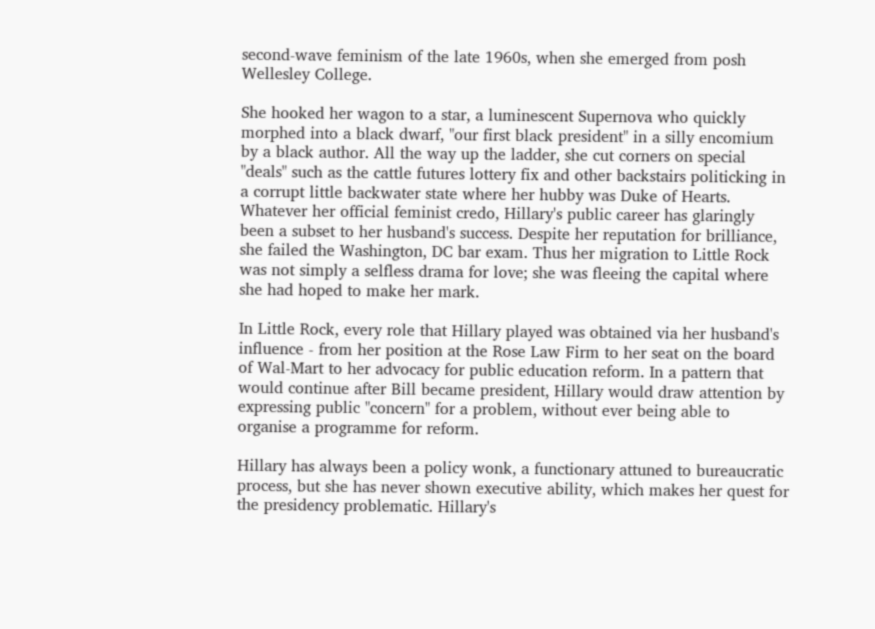second-wave feminism of the late 1960s, when she emerged from posh Wellesley College.

She hooked her wagon to a star, a luminescent Supernova who quickly morphed into a black dwarf, "our first black president" in a silly encomium by a black author. All the way up the ladder, she cut corners on special "deals" such as the cattle futures lottery fix and other backstairs politicking in a corrupt little backwater state where her hubby was Duke of Hearts.
Whatever her official feminist credo, Hillary's public career has glaringly been a subset to her husband's success. Despite her reputation for brilliance, she failed the Washington, DC bar exam. Thus her migration to Little Rock was not simply a selfless drama for love; she was fleeing the capital where she had hoped to make her mark.

In Little Rock, every role that Hillary played was obtained via her husband's influence - from her position at the Rose Law Firm to her seat on the board of Wal-Mart to her advocacy for public education reform. In a pattern that would continue after Bill became president, Hillary would draw attention by expressing public "concern" for a problem, without ever being able to organise a programme for reform.

Hillary has always been a policy wonk, a functionary attuned to bureaucratic process, but she has never shown executive ability, which makes her quest for the presidency problematic. Hillary's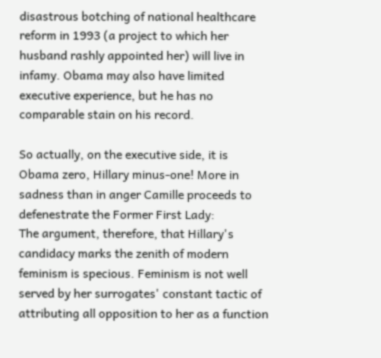disastrous botching of national healthcare reform in 1993 (a project to which her husband rashly appointed her) will live in infamy. Obama may also have limited executive experience, but he has no comparable stain on his record.

So actually, on the executive side, it is Obama zero, Hillary minus-one! More in sadness than in anger Camille proceeds to defenestrate the Former First Lady:
The argument, therefore, that Hillary's candidacy marks the zenith of modern feminism is specious. Feminism is not well served by her surrogates' constant tactic of attributing all opposition to her as a function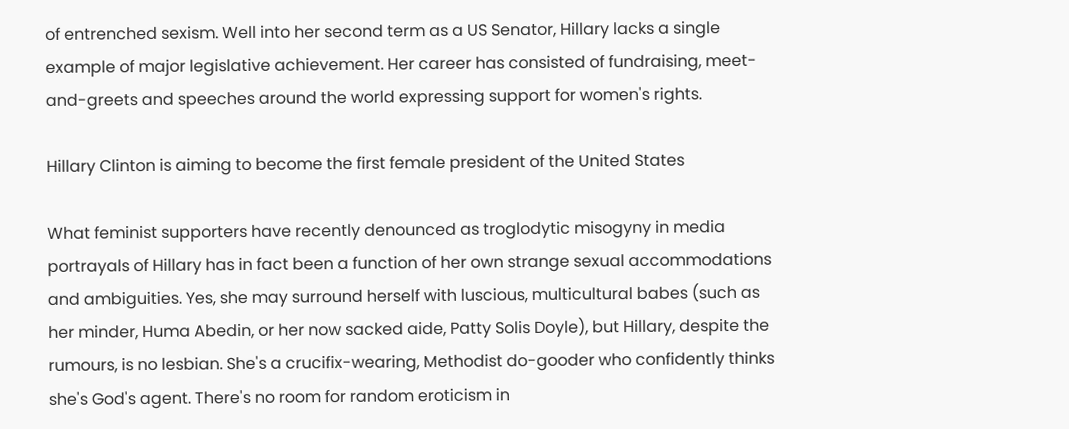of entrenched sexism. Well into her second term as a US Senator, Hillary lacks a single example of major legislative achievement. Her career has consisted of fundraising, meet-and-greets and speeches around the world expressing support for women's rights.

Hillary Clinton is aiming to become the first female president of the United States

What feminist supporters have recently denounced as troglodytic misogyny in media portrayals of Hillary has in fact been a function of her own strange sexual accommodations and ambiguities. Yes, she may surround herself with luscious, multicultural babes (such as her minder, Huma Abedin, or her now sacked aide, Patty Solis Doyle), but Hillary, despite the rumours, is no lesbian. She's a crucifix-wearing, Methodist do-gooder who confidently thinks she's God's agent. There's no room for random eroticism in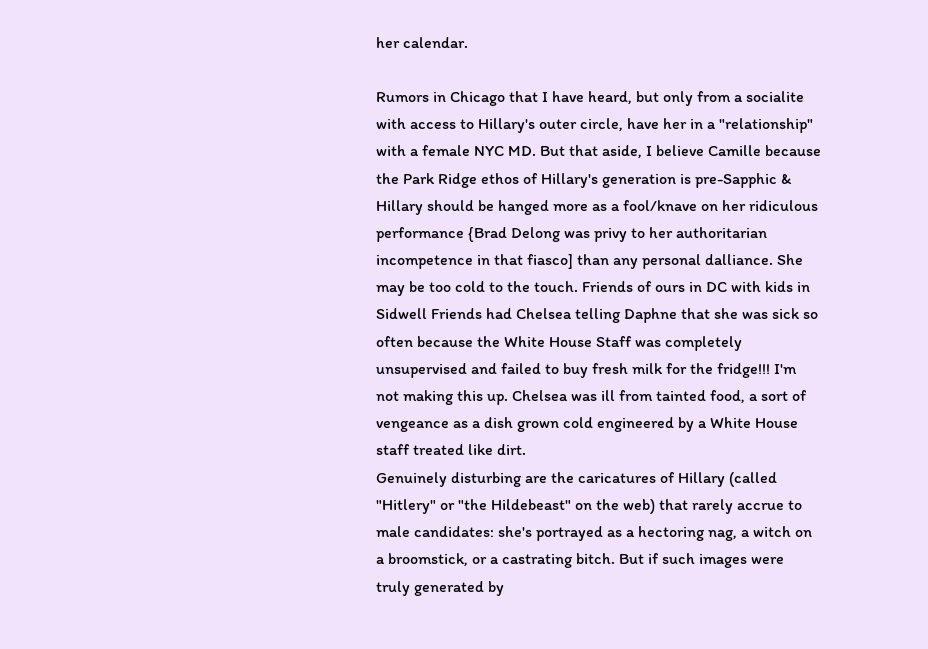her calendar.

Rumors in Chicago that I have heard, but only from a socialite with access to Hillary's outer circle, have her in a "relationship" with a female NYC MD. But that aside, I believe Camille because the Park Ridge ethos of Hillary's generation is pre-Sapphic & Hillary should be hanged more as a fool/knave on her ridiculous performance {Brad Delong was privy to her authoritarian incompetence in that fiasco] than any personal dalliance. She may be too cold to the touch. Friends of ours in DC with kids in Sidwell Friends had Chelsea telling Daphne that she was sick so often because the White House Staff was completely unsupervised and failed to buy fresh milk for the fridge!!! I'm not making this up. Chelsea was ill from tainted food, a sort of vengeance as a dish grown cold engineered by a White House staff treated like dirt.
Genuinely disturbing are the caricatures of Hillary (called "Hitlery" or "the Hildebeast" on the web) that rarely accrue to male candidates: she's portrayed as a hectoring nag, a witch on a broomstick, or a castrating bitch. But if such images were truly generated by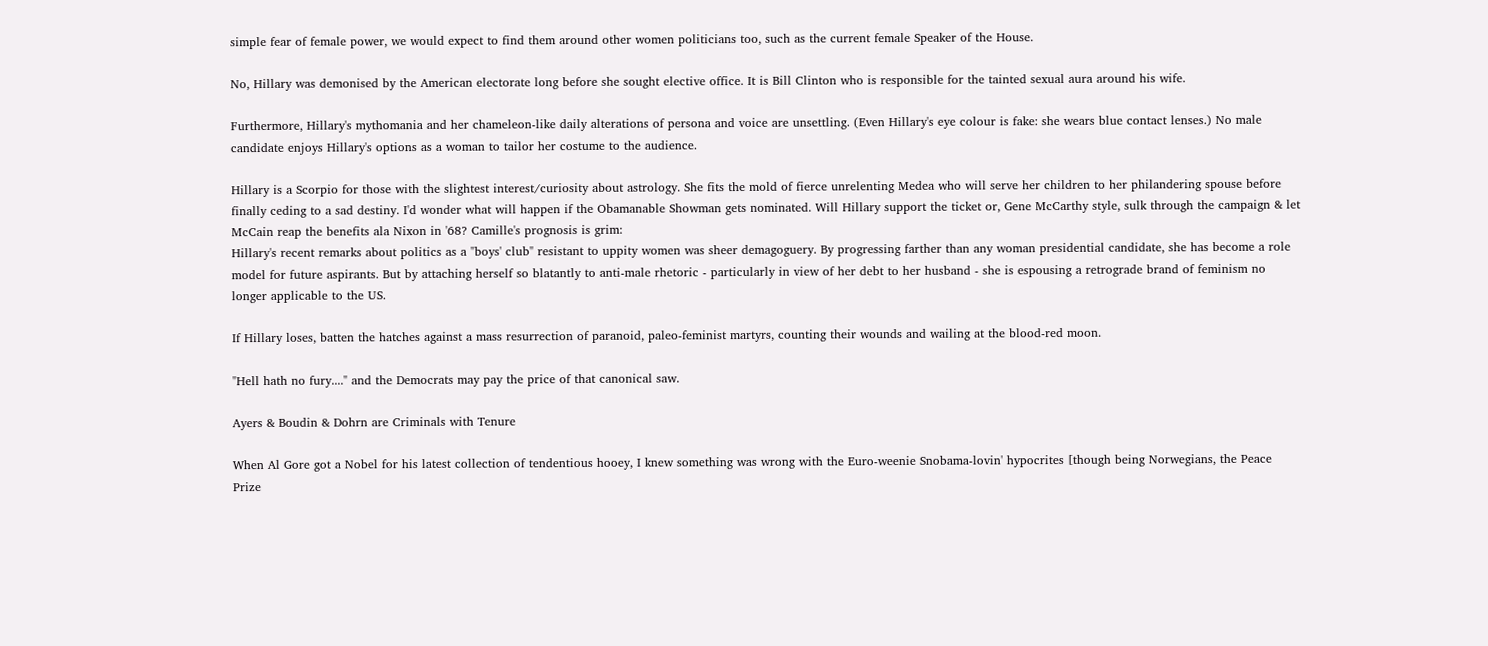simple fear of female power, we would expect to find them around other women politicians too, such as the current female Speaker of the House.

No, Hillary was demonised by the American electorate long before she sought elective office. It is Bill Clinton who is responsible for the tainted sexual aura around his wife.

Furthermore, Hillary's mythomania and her chameleon-like daily alterations of persona and voice are unsettling. (Even Hillary's eye colour is fake: she wears blue contact lenses.) No male candidate enjoys Hillary's options as a woman to tailor her costume to the audience.

Hillary is a Scorpio for those with the slightest interest/curiosity about astrology. She fits the mold of fierce unrelenting Medea who will serve her children to her philandering spouse before finally ceding to a sad destiny. I'd wonder what will happen if the Obamanable Showman gets nominated. Will Hillary support the ticket or, Gene McCarthy style, sulk through the campaign & let McCain reap the benefits ala Nixon in '68? Camille's prognosis is grim:
Hillary's recent remarks about politics as a "boys' club" resistant to uppity women was sheer demagoguery. By progressing farther than any woman presidential candidate, she has become a role model for future aspirants. But by attaching herself so blatantly to anti-male rhetoric - particularly in view of her debt to her husband - she is espousing a retrograde brand of feminism no longer applicable to the US.

If Hillary loses, batten the hatches against a mass resurrection of paranoid, paleo-feminist martyrs, counting their wounds and wailing at the blood-red moon.

"Hell hath no fury...." and the Democrats may pay the price of that canonical saw.

Ayers & Boudin & Dohrn are Criminals with Tenure

When Al Gore got a Nobel for his latest collection of tendentious hooey, I knew something was wrong with the Euro-weenie Snobama-lovin' hypocrites [though being Norwegians, the Peace Prize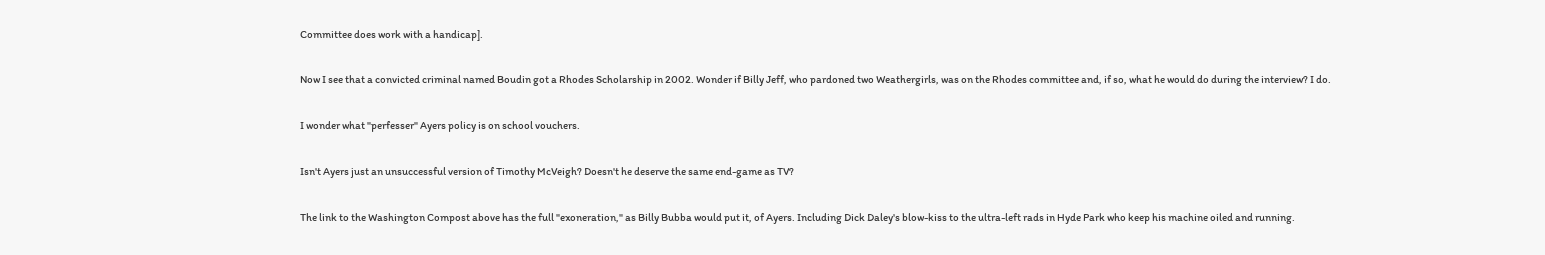Committee does work with a handicap].

Now I see that a convicted criminal named Boudin got a Rhodes Scholarship in 2002. Wonder if Billy Jeff, who pardoned two Weathergirls, was on the Rhodes committee and, if so, what he would do during the interview? I do.

I wonder what "perfesser" Ayers policy is on school vouchers.

Isn't Ayers just an unsuccessful version of Timothy McVeigh? Doesn't he deserve the same end-game as TV?

The link to the Washington Compost above has the full "exoneration," as Billy Bubba would put it, of Ayers. Including Dick Daley's blow-kiss to the ultra-left rads in Hyde Park who keep his machine oiled and running.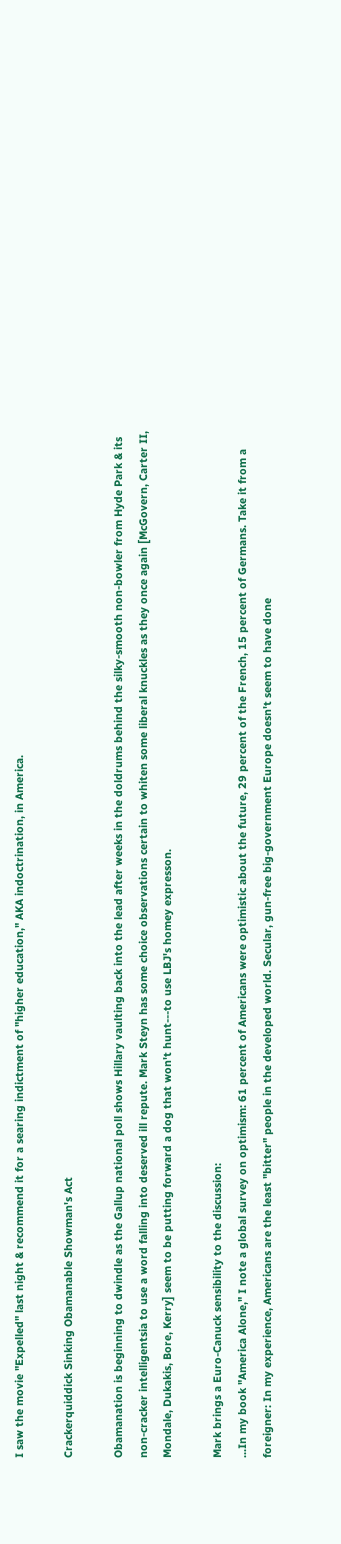I saw the movie "Expelled" last night & recommend it for a searing indictment of "higher education," AKA indoctrination, in America.

Crackerquiddick Sinking Obamanable Showman's Act

Obamanation is beginning to dwindle as the Gallup national poll shows Hillary vaulting back into the lead after weeks in the doldrums behind the silky-smooth non-bowler from Hyde Park & its non-cracker intelligentsia to use a word falling into deserved ill repute. Mark Steyn has some choice observations certain to whiten some liberal knuckles as they once again [McGovern, Carter II, Mondale, Dukakis, Bore, Kerry] seem to be putting forward a dog that won't hunt---to use LBJ's homey expresson.

Mark brings a Euro-Canuck sensibility to the discussion:
...In my book "America Alone," I note a global survey on optimism: 61 percent of Americans were optimistic about the future, 29 percent of the French, 15 percent of Germans. Take it from a foreigner: In my experience, Americans are the least "bitter" people in the developed world. Secular, gun-free big-government Europe doesn't seem to have done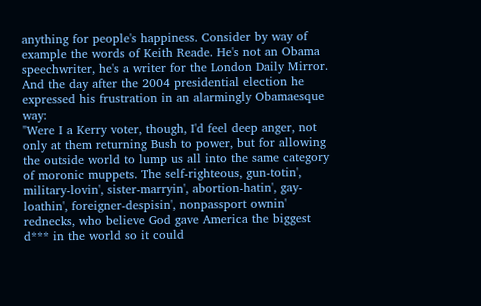anything for people's happiness. Consider by way of example the words of Keith Reade. He's not an Obama speechwriter, he's a writer for the London Daily Mirror. And the day after the 2004 presidential election he expressed his frustration in an alarmingly Obamaesque way:
"Were I a Kerry voter, though, I'd feel deep anger, not only at them returning Bush to power, but for allowing the outside world to lump us all into the same category of moronic muppets. The self-righteous, gun-totin', military-lovin', sister-marryin', abortion-hatin', gay-loathin', foreigner-despisin', nonpassport ownin' rednecks, who believe God gave America the biggest d*** in the world so it could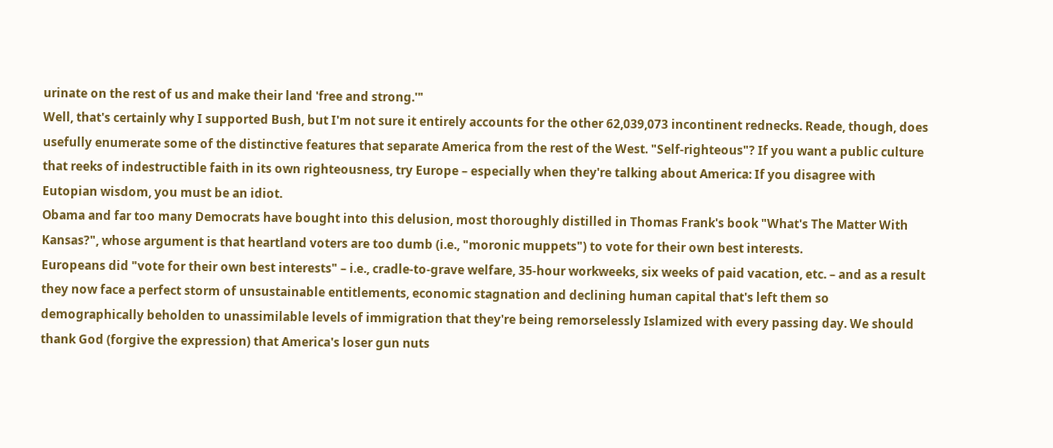urinate on the rest of us and make their land 'free and strong.'"
Well, that's certainly why I supported Bush, but I'm not sure it entirely accounts for the other 62,039,073 incontinent rednecks. Reade, though, does usefully enumerate some of the distinctive features that separate America from the rest of the West. "Self-righteous"? If you want a public culture that reeks of indestructible faith in its own righteousness, try Europe – especially when they're talking about America: If you disagree with Eutopian wisdom, you must be an idiot.
Obama and far too many Democrats have bought into this delusion, most thoroughly distilled in Thomas Frank's book "What's The Matter With Kansas?", whose argument is that heartland voters are too dumb (i.e., "moronic muppets") to vote for their own best interests.
Europeans did "vote for their own best interests" – i.e., cradle-to-grave welfare, 35-hour workweeks, six weeks of paid vacation, etc. – and as a result they now face a perfect storm of unsustainable entitlements, economic stagnation and declining human capital that's left them so demographically beholden to unassimilable levels of immigration that they're being remorselessly Islamized with every passing day. We should thank God (forgive the expression) that America's loser gun nuts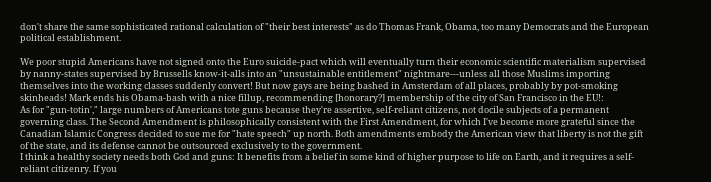don't share the same sophisticated rational calculation of "their best interests" as do Thomas Frank, Obama, too many Democrats and the European political establishment.

We poor stupid Americans have not signed onto the Euro suicide-pact which will eventually turn their economic scientific materialism supervised by nanny-states supervised by Brussells know-it-alls into an "unsustainable entitlement" nightmare---unless all those Muslims importing themselves into the working classes suddenly convert! But now gays are being bashed in Amsterdam of all places, probably by pot-smoking skinheads! Mark ends his Obama-bash with a nice fillup, recommending [honorary?] membership of the city of San Francisco in the EU!:
As for "gun-totin'," large numbers of Americans tote guns because they're assertive, self-reliant citizens, not docile subjects of a permanent governing class. The Second Amendment is philosophically consistent with the First Amendment, for which I've become more grateful since the Canadian Islamic Congress decided to sue me for "hate speech" up north. Both amendments embody the American view that liberty is not the gift of the state, and its defense cannot be outsourced exclusively to the government.
I think a healthy society needs both God and guns: It benefits from a belief in some kind of higher purpose to life on Earth, and it requires a self-reliant citizenry. If you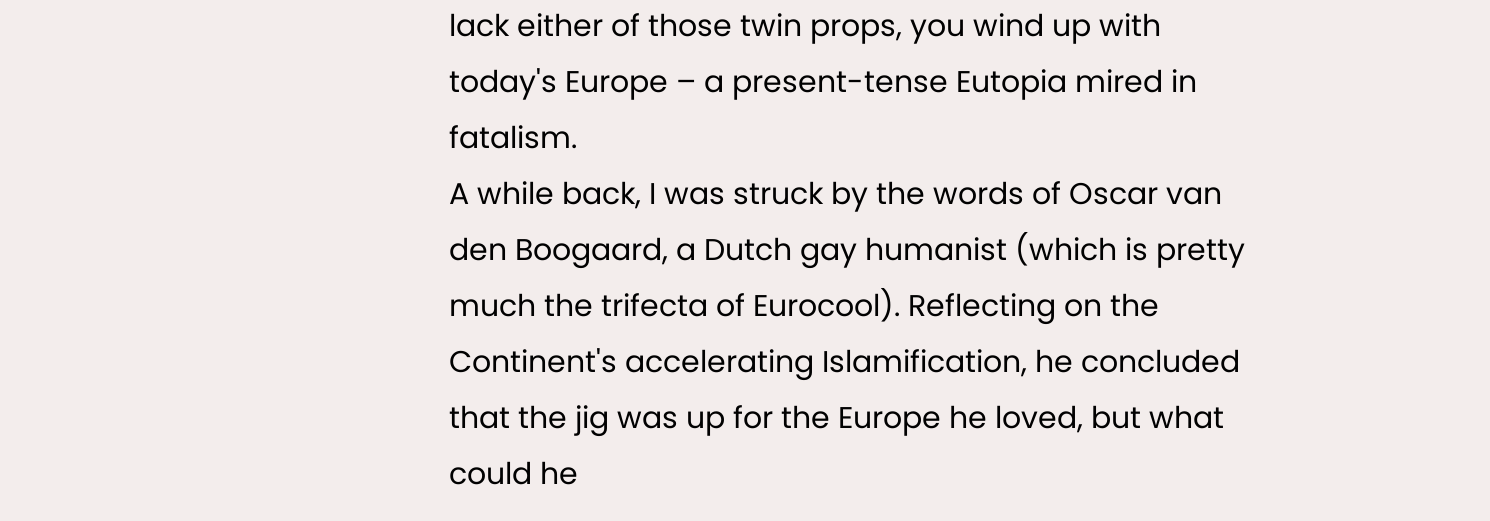lack either of those twin props, you wind up with today's Europe – a present-tense Eutopia mired in fatalism.
A while back, I was struck by the words of Oscar van den Boogaard, a Dutch gay humanist (which is pretty much the trifecta of Eurocool). Reflecting on the Continent's accelerating Islamification, he concluded that the jig was up for the Europe he loved, but what could he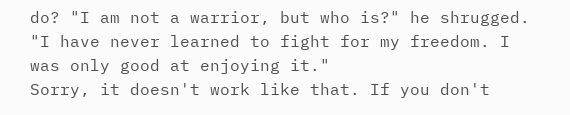do? "I am not a warrior, but who is?" he shrugged. "I have never learned to fight for my freedom. I was only good at enjoying it."
Sorry, it doesn't work like that. If you don't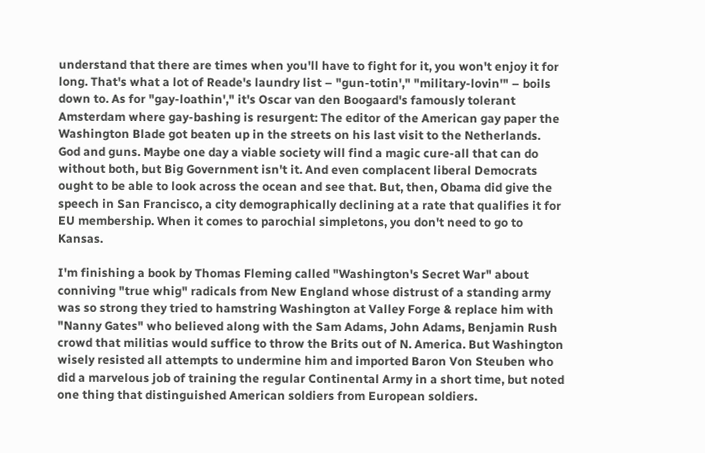understand that there are times when you'll have to fight for it, you won't enjoy it for long. That's what a lot of Reade's laundry list – "gun-totin'," "military-lovin'" – boils down to. As for "gay-loathin'," it's Oscar van den Boogaard's famously tolerant Amsterdam where gay-bashing is resurgent: The editor of the American gay paper the Washington Blade got beaten up in the streets on his last visit to the Netherlands.
God and guns. Maybe one day a viable society will find a magic cure-all that can do without both, but Big Government isn't it. And even complacent liberal Democrats ought to be able to look across the ocean and see that. But, then, Obama did give the speech in San Francisco, a city demographically declining at a rate that qualifies it for EU membership. When it comes to parochial simpletons, you don't need to go to Kansas.

I'm finishing a book by Thomas Fleming called "Washington's Secret War" about conniving "true whig" radicals from New England whose distrust of a standing army was so strong they tried to hamstring Washington at Valley Forge & replace him with "Nanny Gates" who believed along with the Sam Adams, John Adams, Benjamin Rush crowd that militias would suffice to throw the Brits out of N. America. But Washington wisely resisted all attempts to undermine him and imported Baron Von Steuben who did a marvelous job of training the regular Continental Army in a short time, but noted one thing that distinguished American soldiers from European soldiers.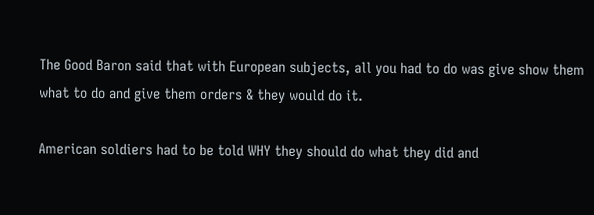The Good Baron said that with European subjects, all you had to do was give show them what to do and give them orders & they would do it.

American soldiers had to be told WHY they should do what they did and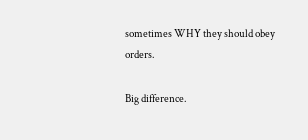sometimes WHY they should obey orders.

Big difference.